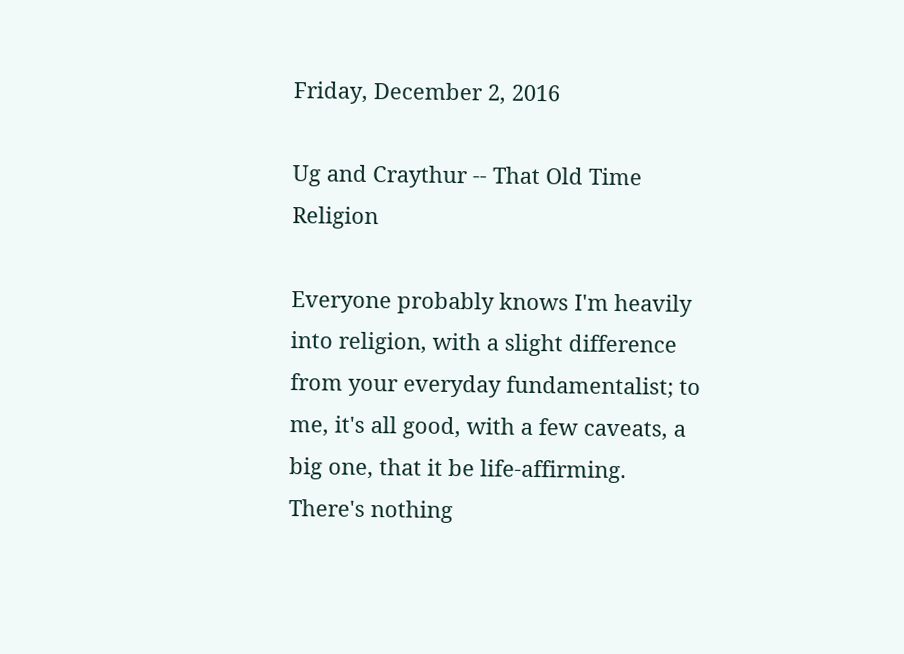Friday, December 2, 2016

Ug and Craythur -- That Old Time Religion

Everyone probably knows I'm heavily into religion, with a slight difference from your everyday fundamentalist; to me, it's all good, with a few caveats, a big one, that it be life-affirming. There's nothing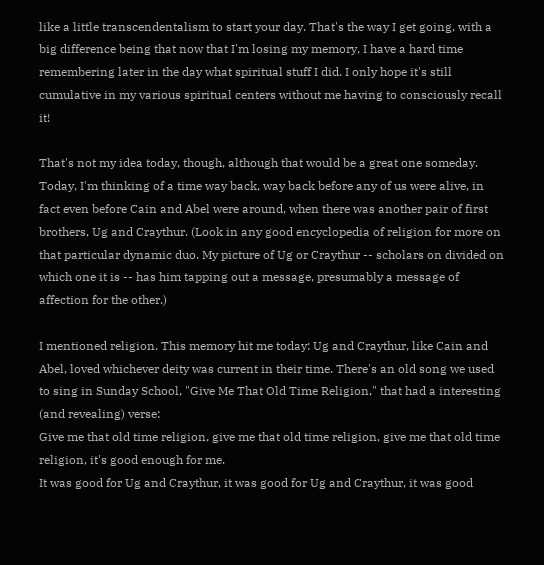like a little transcendentalism to start your day. That's the way I get going, with a big difference being that now that I'm losing my memory, I have a hard time remembering later in the day what spiritual stuff I did. I only hope it's still cumulative in my various spiritual centers without me having to consciously recall it!

That's not my idea today, though, although that would be a great one someday. Today, I'm thinking of a time way back, way back before any of us were alive, in fact even before Cain and Abel were around, when there was another pair of first brothers, Ug and Craythur. (Look in any good encyclopedia of religion for more on that particular dynamic duo. My picture of Ug or Craythur -- scholars on divided on which one it is -- has him tapping out a message, presumably a message of affection for the other.)

I mentioned religion. This memory hit me today: Ug and Craythur, like Cain and Abel, loved whichever deity was current in their time. There's an old song we used to sing in Sunday School, "Give Me That Old Time Religion," that had a interesting (and revealing) verse:
Give me that old time religion, give me that old time religion, give me that old time religion, it's good enough for me.
It was good for Ug and Craythur, it was good for Ug and Craythur, it was good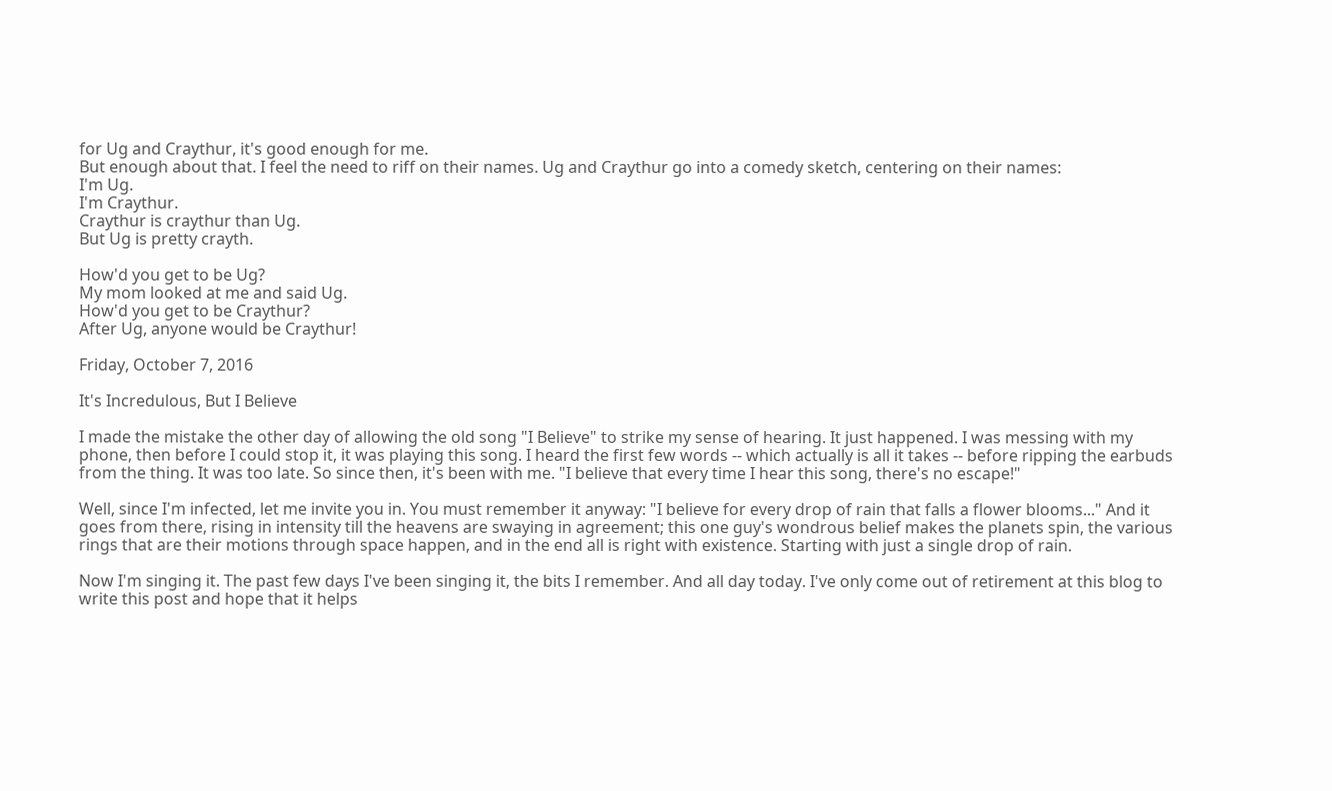for Ug and Craythur, it's good enough for me.
But enough about that. I feel the need to riff on their names. Ug and Craythur go into a comedy sketch, centering on their names:
I'm Ug.
I'm Craythur.
Craythur is craythur than Ug.
But Ug is pretty crayth.

How'd you get to be Ug?
My mom looked at me and said Ug.
How'd you get to be Craythur?
After Ug, anyone would be Craythur!

Friday, October 7, 2016

It's Incredulous, But I Believe

I made the mistake the other day of allowing the old song "I Believe" to strike my sense of hearing. It just happened. I was messing with my phone, then before I could stop it, it was playing this song. I heard the first few words -- which actually is all it takes -- before ripping the earbuds from the thing. It was too late. So since then, it's been with me. "I believe that every time I hear this song, there's no escape!"

Well, since I'm infected, let me invite you in. You must remember it anyway: "I believe for every drop of rain that falls a flower blooms..." And it goes from there, rising in intensity till the heavens are swaying in agreement; this one guy's wondrous belief makes the planets spin, the various rings that are their motions through space happen, and in the end all is right with existence. Starting with just a single drop of rain.

Now I'm singing it. The past few days I've been singing it, the bits I remember. And all day today. I've only come out of retirement at this blog to write this post and hope that it helps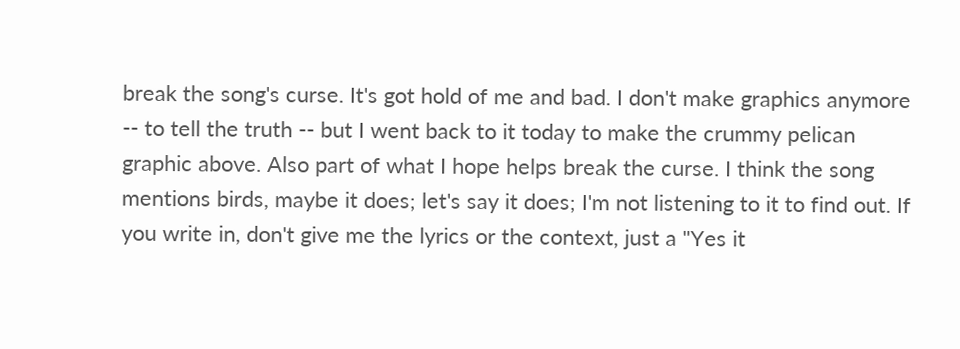break the song's curse. It's got hold of me and bad. I don't make graphics anymore -- to tell the truth -- but I went back to it today to make the crummy pelican graphic above. Also part of what I hope helps break the curse. I think the song mentions birds, maybe it does; let's say it does; I'm not listening to it to find out. If you write in, don't give me the lyrics or the context, just a "Yes it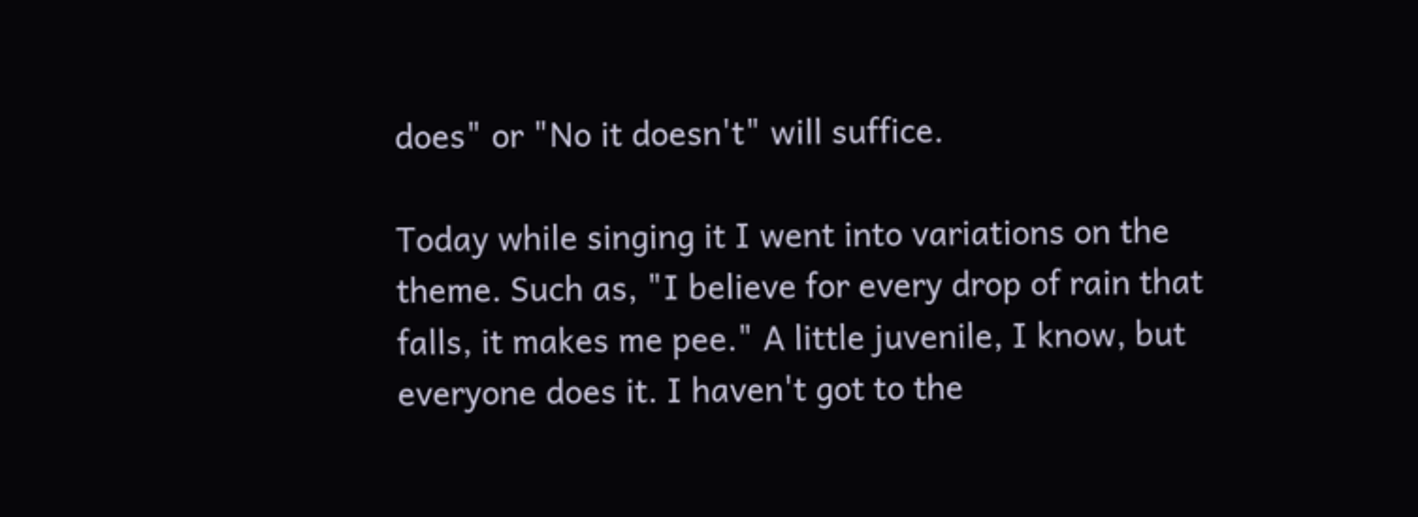does" or "No it doesn't" will suffice.

Today while singing it I went into variations on the theme. Such as, "I believe for every drop of rain that falls, it makes me pee." A little juvenile, I know, but everyone does it. I haven't got to the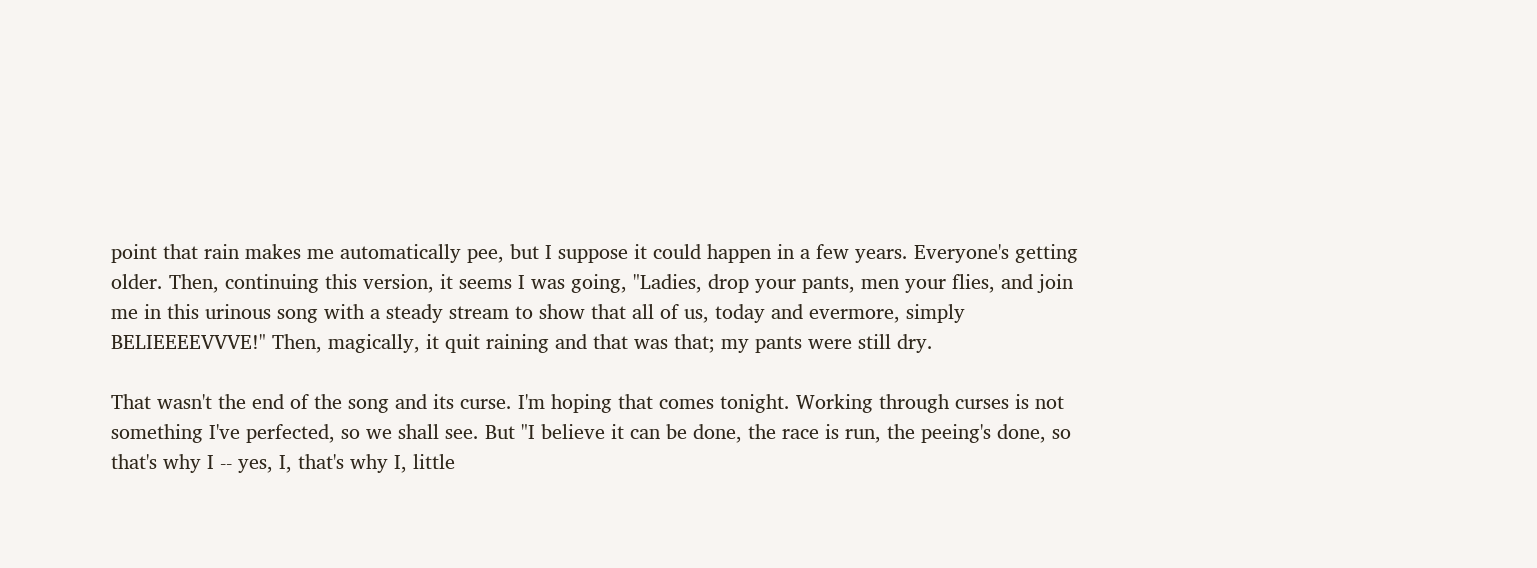point that rain makes me automatically pee, but I suppose it could happen in a few years. Everyone's getting older. Then, continuing this version, it seems I was going, "Ladies, drop your pants, men your flies, and join me in this urinous song with a steady stream to show that all of us, today and evermore, simply BELIEEEEVVVE!" Then, magically, it quit raining and that was that; my pants were still dry.

That wasn't the end of the song and its curse. I'm hoping that comes tonight. Working through curses is not something I've perfected, so we shall see. But "I believe it can be done, the race is run, the peeing's done, so that's why I -- yes, I, that's why I, little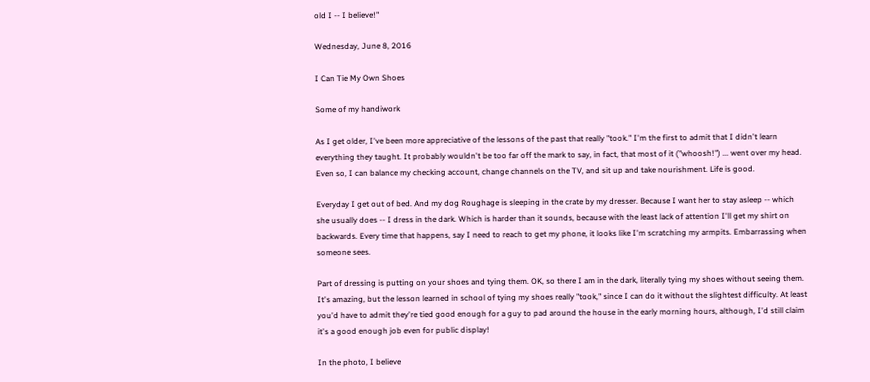old I -- I believe!"

Wednesday, June 8, 2016

I Can Tie My Own Shoes

Some of my handiwork

As I get older, I've been more appreciative of the lessons of the past that really "took." I'm the first to admit that I didn't learn everything they taught. It probably wouldn't be too far off the mark to say, in fact, that most of it ("whoosh!") ... went over my head. Even so, I can balance my checking account, change channels on the TV, and sit up and take nourishment. Life is good.

Everyday I get out of bed. And my dog Roughage is sleeping in the crate by my dresser. Because I want her to stay asleep -- which she usually does -- I dress in the dark. Which is harder than it sounds, because with the least lack of attention I'll get my shirt on backwards. Every time that happens, say I need to reach to get my phone, it looks like I'm scratching my armpits. Embarrassing when someone sees.

Part of dressing is putting on your shoes and tying them. OK, so there I am in the dark, literally tying my shoes without seeing them. It's amazing, but the lesson learned in school of tying my shoes really "took," since I can do it without the slightest difficulty. At least you'd have to admit they're tied good enough for a guy to pad around the house in the early morning hours, although, I'd still claim it's a good enough job even for public display!

In the photo, I believe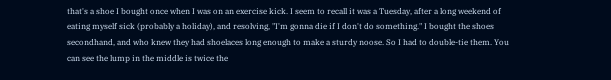that's a shoe I bought once when I was on an exercise kick. I seem to recall it was a Tuesday, after a long weekend of eating myself sick (probably a holiday), and resolving, "I'm gonna die if I don't do something." I bought the shoes secondhand, and who knew they had shoelaces long enough to make a sturdy noose. So I had to double-tie them. You can see the lump in the middle is twice the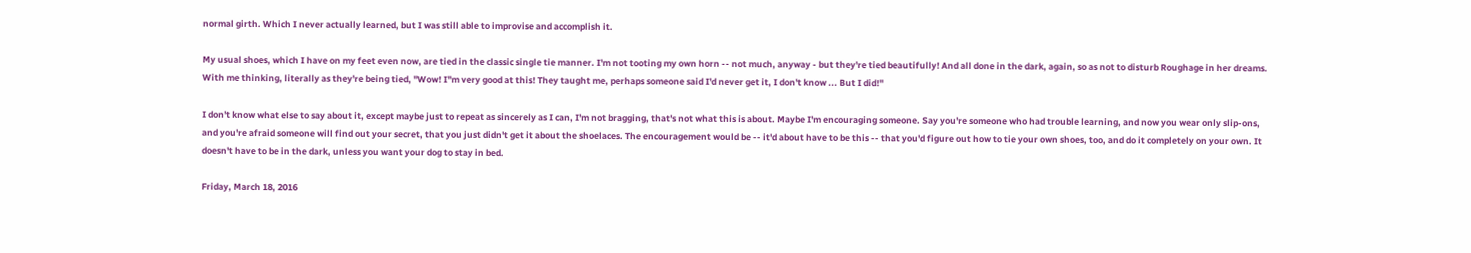normal girth. Which I never actually learned, but I was still able to improvise and accomplish it.

My usual shoes, which I have on my feet even now, are tied in the classic single tie manner. I'm not tooting my own horn -- not much, anyway - but they're tied beautifully! And all done in the dark, again, so as not to disturb Roughage in her dreams. With me thinking, literally as they're being tied, "Wow! I"m very good at this! They taught me, perhaps someone said I'd never get it, I don't know ... But I did!"

I don't know what else to say about it, except maybe just to repeat as sincerely as I can, I'm not bragging, that's not what this is about. Maybe I'm encouraging someone. Say you're someone who had trouble learning, and now you wear only slip-ons, and you're afraid someone will find out your secret, that you just didn't get it about the shoelaces. The encouragement would be -- it'd about have to be this -- that you'd figure out how to tie your own shoes, too, and do it completely on your own. It doesn't have to be in the dark, unless you want your dog to stay in bed.

Friday, March 18, 2016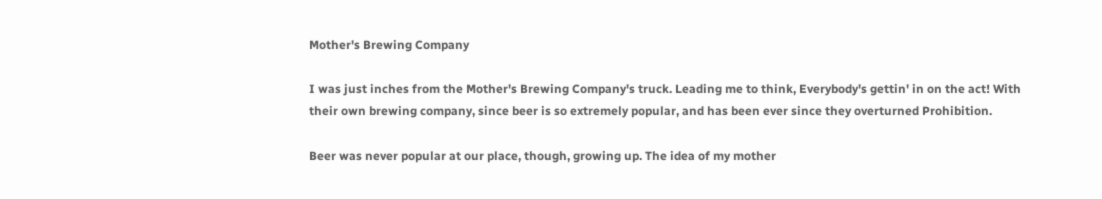Mother's Brewing Company

I was just inches from the Mother's Brewing Company's truck. Leading me to think, Everybody's gettin' in on the act! With their own brewing company, since beer is so extremely popular, and has been ever since they overturned Prohibition.

Beer was never popular at our place, though, growing up. The idea of my mother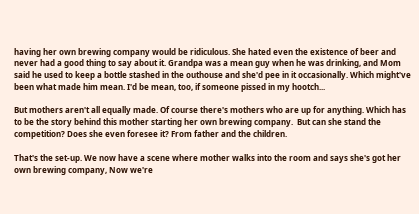having her own brewing company would be ridiculous. She hated even the existence of beer and never had a good thing to say about it. Grandpa was a mean guy when he was drinking, and Mom said he used to keep a bottle stashed in the outhouse and she'd pee in it occasionally. Which might've been what made him mean. I'd be mean, too, if someone pissed in my hootch...

But mothers aren't all equally made. Of course there's mothers who are up for anything. Which has to be the story behind this mother starting her own brewing company.  But can she stand the competition? Does she even foresee it? From father and the children.

That's the set-up. We now have a scene where mother walks into the room and says she's got her own brewing company, Now we're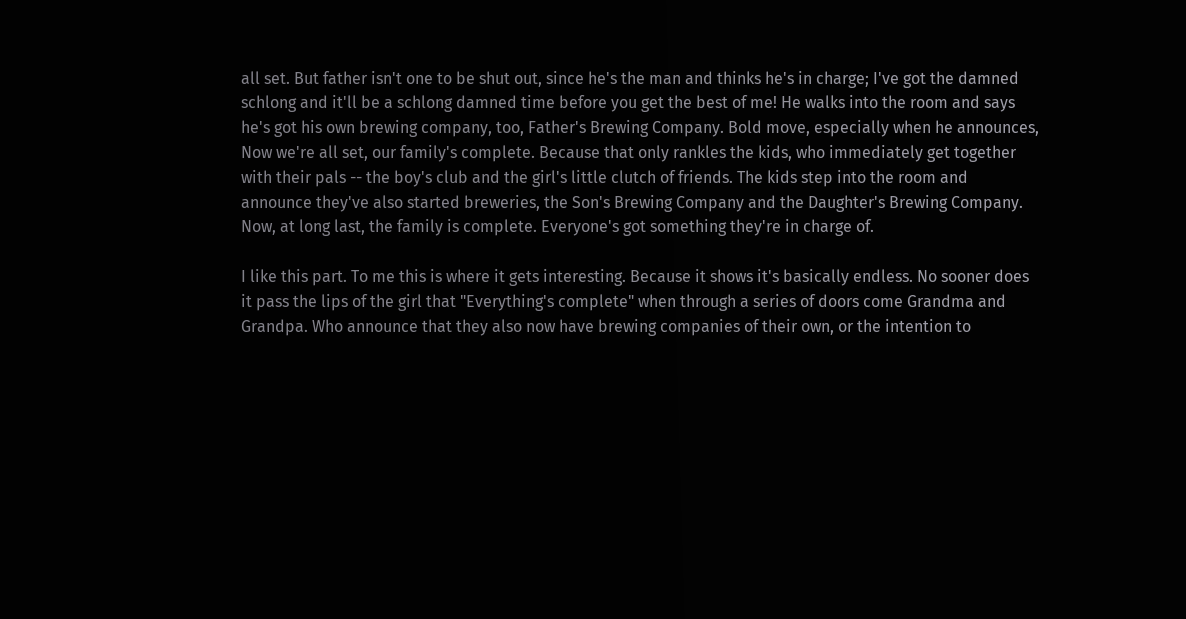all set. But father isn't one to be shut out, since he's the man and thinks he's in charge; I've got the damned schlong and it'll be a schlong damned time before you get the best of me! He walks into the room and says he's got his own brewing company, too, Father's Brewing Company. Bold move, especially when he announces, Now we're all set, our family's complete. Because that only rankles the kids, who immediately get together with their pals -- the boy's club and the girl's little clutch of friends. The kids step into the room and announce they've also started breweries, the Son's Brewing Company and the Daughter's Brewing Company. Now, at long last, the family is complete. Everyone's got something they're in charge of.

I like this part. To me this is where it gets interesting. Because it shows it's basically endless. No sooner does it pass the lips of the girl that "Everything's complete" when through a series of doors come Grandma and Grandpa. Who announce that they also now have brewing companies of their own, or the intention to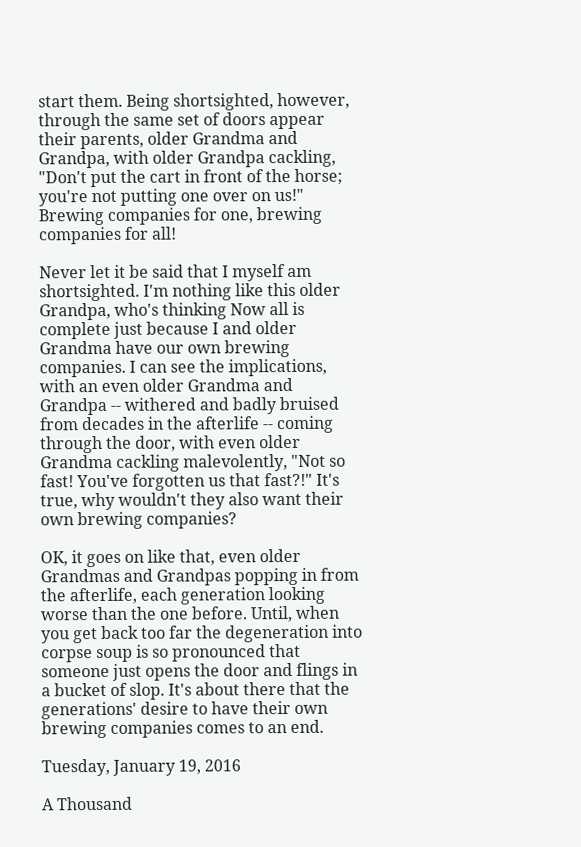start them. Being shortsighted, however, through the same set of doors appear their parents, older Grandma and Grandpa, with older Grandpa cackling, "Don't put the cart in front of the horse; you're not putting one over on us!" Brewing companies for one, brewing companies for all!

Never let it be said that I myself am shortsighted. I'm nothing like this older Grandpa, who's thinking Now all is complete just because I and older Grandma have our own brewing companies. I can see the implications, with an even older Grandma and Grandpa -- withered and badly bruised from decades in the afterlife -- coming through the door, with even older Grandma cackling malevolently, "Not so fast! You've forgotten us that fast?!" It's true, why wouldn't they also want their own brewing companies?

OK, it goes on like that, even older Grandmas and Grandpas popping in from the afterlife, each generation looking worse than the one before. Until, when you get back too far the degeneration into corpse soup is so pronounced that someone just opens the door and flings in a bucket of slop. It's about there that the generations' desire to have their own brewing companies comes to an end.

Tuesday, January 19, 2016

A Thousand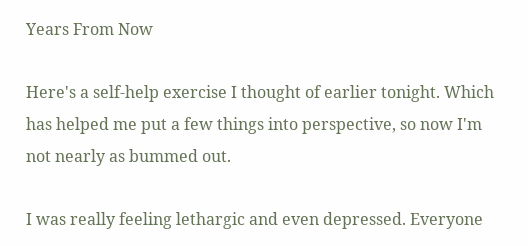Years From Now

Here's a self-help exercise I thought of earlier tonight. Which has helped me put a few things into perspective, so now I'm not nearly as bummed out.

I was really feeling lethargic and even depressed. Everyone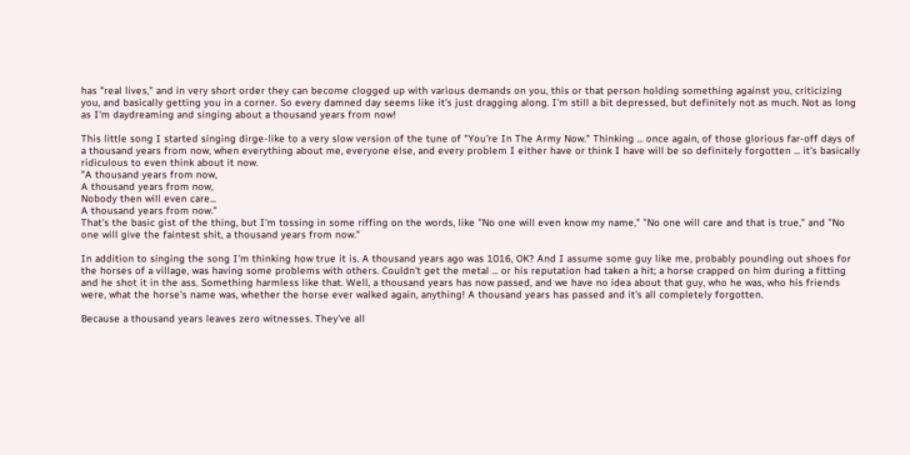has "real lives," and in very short order they can become clogged up with various demands on you, this or that person holding something against you, criticizing you, and basically getting you in a corner. So every damned day seems like it's just dragging along. I'm still a bit depressed, but definitely not as much. Not as long as I'm daydreaming and singing about a thousand years from now!

This little song I started singing dirge-like to a very slow version of the tune of "You're In The Army Now." Thinking ... once again, of those glorious far-off days of a thousand years from now, when everything about me, everyone else, and every problem I either have or think I have will be so definitely forgotten ... it's basically ridiculous to even think about it now.
"A thousand years from now,
A thousand years from now,
Nobody then will even care...
A thousand years from now."
That's the basic gist of the thing, but I'm tossing in some riffing on the words, like "No one will even know my name," "No one will care and that is true," and "No one will give the faintest shit, a thousand years from now."

In addition to singing the song I'm thinking how true it is. A thousand years ago was 1016, OK? And I assume some guy like me, probably pounding out shoes for the horses of a village, was having some problems with others. Couldn't get the metal ... or his reputation had taken a hit; a horse crapped on him during a fitting and he shot it in the ass. Something harmless like that. Well, a thousand years has now passed, and we have no idea about that guy, who he was, who his friends were, what the horse's name was, whether the horse ever walked again, anything! A thousand years has passed and it's all completely forgotten.

Because a thousand years leaves zero witnesses. They've all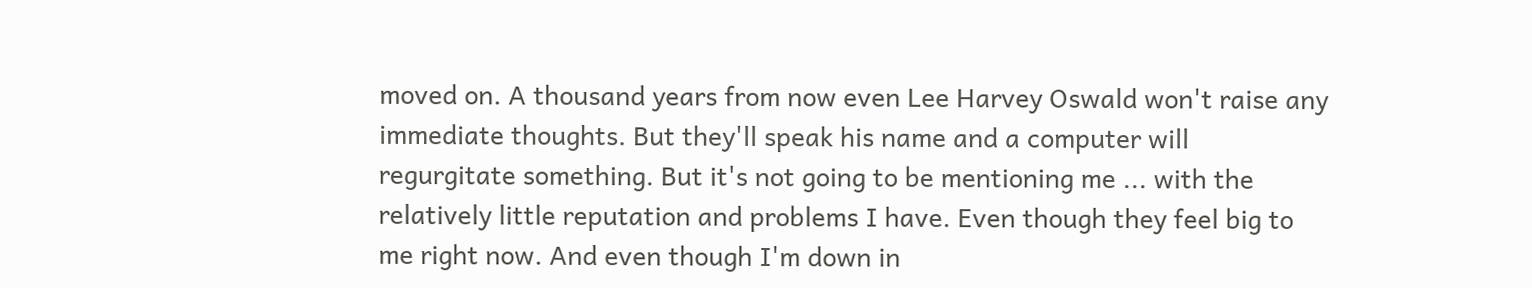moved on. A thousand years from now even Lee Harvey Oswald won't raise any immediate thoughts. But they'll speak his name and a computer will regurgitate something. But it's not going to be mentioning me ... with the relatively little reputation and problems I have. Even though they feel big to me right now. And even though I'm down in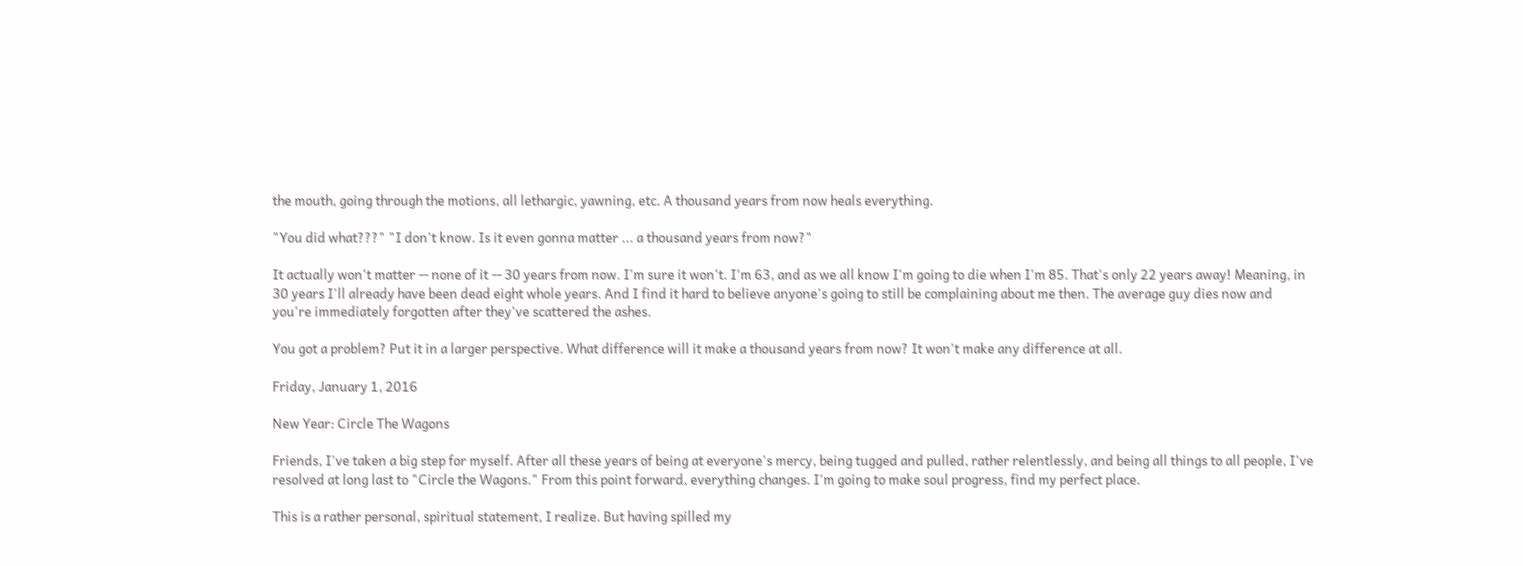the mouth, going through the motions, all lethargic, yawning, etc. A thousand years from now heals everything.

"You did what???" "I don't know. Is it even gonna matter ... a thousand years from now?"

It actually won't matter -- none of it -- 30 years from now. I'm sure it won't. I'm 63, and as we all know I'm going to die when I'm 85. That's only 22 years away! Meaning, in 30 years I'll already have been dead eight whole years. And I find it hard to believe anyone's going to still be complaining about me then. The average guy dies now and you're immediately forgotten after they've scattered the ashes.

You got a problem? Put it in a larger perspective. What difference will it make a thousand years from now? It won't make any difference at all.

Friday, January 1, 2016

New Year: Circle The Wagons

Friends, I've taken a big step for myself. After all these years of being at everyone's mercy, being tugged and pulled, rather relentlessly, and being all things to all people, I've resolved at long last to "Circle the Wagons." From this point forward, everything changes. I'm going to make soul progress, find my perfect place.

This is a rather personal, spiritual statement, I realize. But having spilled my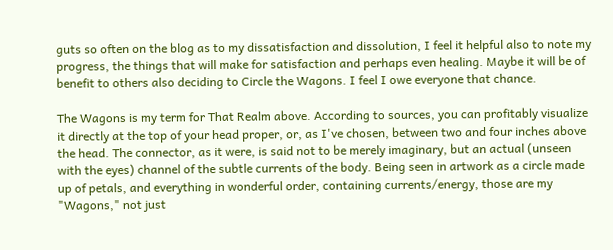guts so often on the blog as to my dissatisfaction and dissolution, I feel it helpful also to note my progress, the things that will make for satisfaction and perhaps even healing. Maybe it will be of benefit to others also deciding to Circle the Wagons. I feel I owe everyone that chance.

The Wagons is my term for That Realm above. According to sources, you can profitably visualize it directly at the top of your head proper, or, as I've chosen, between two and four inches above the head. The connector, as it were, is said not to be merely imaginary, but an actual (unseen with the eyes) channel of the subtle currents of the body. Being seen in artwork as a circle made up of petals, and everything in wonderful order, containing currents/energy, those are my "Wagons," not just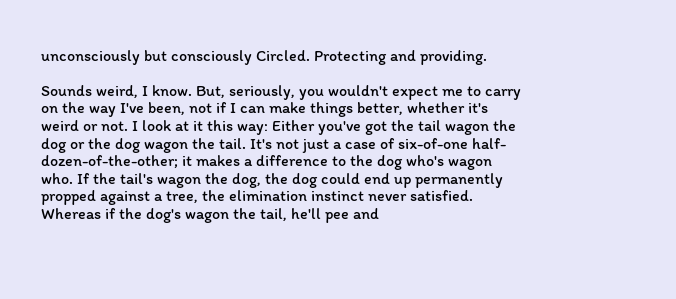unconsciously but consciously Circled. Protecting and providing.

Sounds weird, I know. But, seriously, you wouldn't expect me to carry on the way I've been, not if I can make things better, whether it's weird or not. I look at it this way: Either you've got the tail wagon the dog or the dog wagon the tail. It's not just a case of six-of-one half-dozen-of-the-other; it makes a difference to the dog who's wagon who. If the tail's wagon the dog, the dog could end up permanently propped against a tree, the elimination instinct never satisfied. Whereas if the dog's wagon the tail, he'll pee and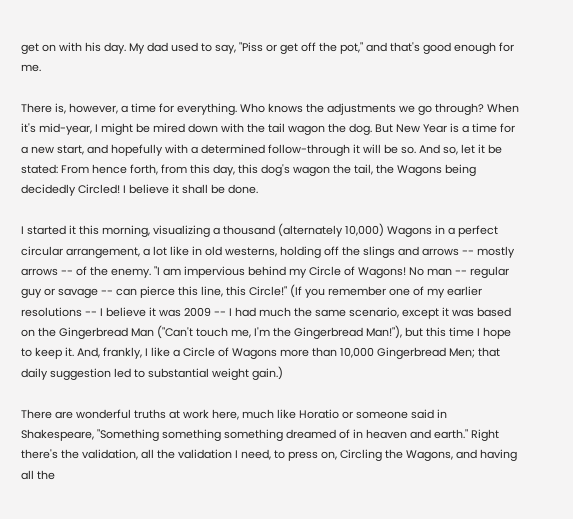get on with his day. My dad used to say, "Piss or get off the pot," and that's good enough for me.

There is, however, a time for everything. Who knows the adjustments we go through? When it's mid-year, I might be mired down with the tail wagon the dog. But New Year is a time for a new start, and hopefully with a determined follow-through it will be so. And so, let it be stated: From hence forth, from this day, this dog's wagon the tail, the Wagons being decidedly Circled! I believe it shall be done.

I started it this morning, visualizing a thousand (alternately 10,000) Wagons in a perfect circular arrangement, a lot like in old westerns, holding off the slings and arrows -- mostly arrows -- of the enemy. "I am impervious behind my Circle of Wagons! No man -- regular guy or savage -- can pierce this line, this Circle!" (If you remember one of my earlier resolutions -- I believe it was 2009 -- I had much the same scenario, except it was based on the Gingerbread Man ("Can't touch me, I'm the Gingerbread Man!"), but this time I hope to keep it. And, frankly, I like a Circle of Wagons more than 10,000 Gingerbread Men; that daily suggestion led to substantial weight gain.)

There are wonderful truths at work here, much like Horatio or someone said in Shakespeare, "Something something something dreamed of in heaven and earth." Right there's the validation, all the validation I need, to press on, Circling the Wagons, and having all the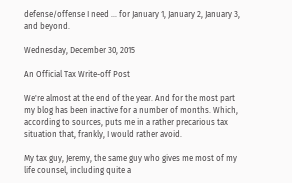defense/offense I need ... for January 1, January 2, January 3, and beyond.

Wednesday, December 30, 2015

An Official Tax Write-off Post

We're almost at the end of the year. And for the most part my blog has been inactive for a number of months. Which, according to sources, puts me in a rather precarious tax situation that, frankly, I would rather avoid.

My tax guy, Jeremy, the same guy who gives me most of my life counsel, including quite a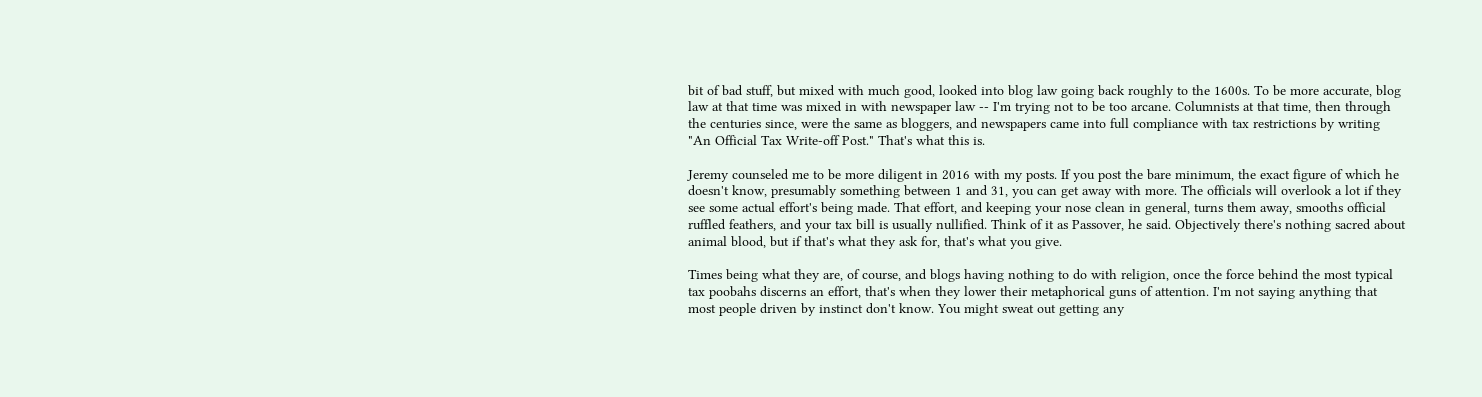bit of bad stuff, but mixed with much good, looked into blog law going back roughly to the 1600s. To be more accurate, blog law at that time was mixed in with newspaper law -- I'm trying not to be too arcane. Columnists at that time, then through the centuries since, were the same as bloggers, and newspapers came into full compliance with tax restrictions by writing "An Official Tax Write-off Post." That's what this is.

Jeremy counseled me to be more diligent in 2016 with my posts. If you post the bare minimum, the exact figure of which he doesn't know, presumably something between 1 and 31, you can get away with more. The officials will overlook a lot if they see some actual effort's being made. That effort, and keeping your nose clean in general, turns them away, smooths official ruffled feathers, and your tax bill is usually nullified. Think of it as Passover, he said. Objectively there's nothing sacred about animal blood, but if that's what they ask for, that's what you give.

Times being what they are, of course, and blogs having nothing to do with religion, once the force behind the most typical tax poobahs discerns an effort, that's when they lower their metaphorical guns of attention. I'm not saying anything that most people driven by instinct don't know. You might sweat out getting any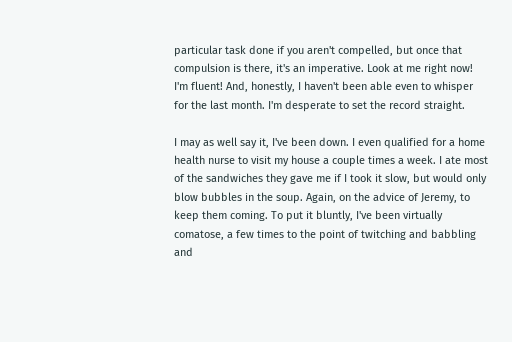particular task done if you aren't compelled, but once that compulsion is there, it's an imperative. Look at me right now! I'm fluent! And, honestly, I haven't been able even to whisper for the last month. I'm desperate to set the record straight.

I may as well say it, I've been down. I even qualified for a home health nurse to visit my house a couple times a week. I ate most of the sandwiches they gave me if I took it slow, but would only blow bubbles in the soup. Again, on the advice of Jeremy, to keep them coming. To put it bluntly, I've been virtually comatose, a few times to the point of twitching and babbling and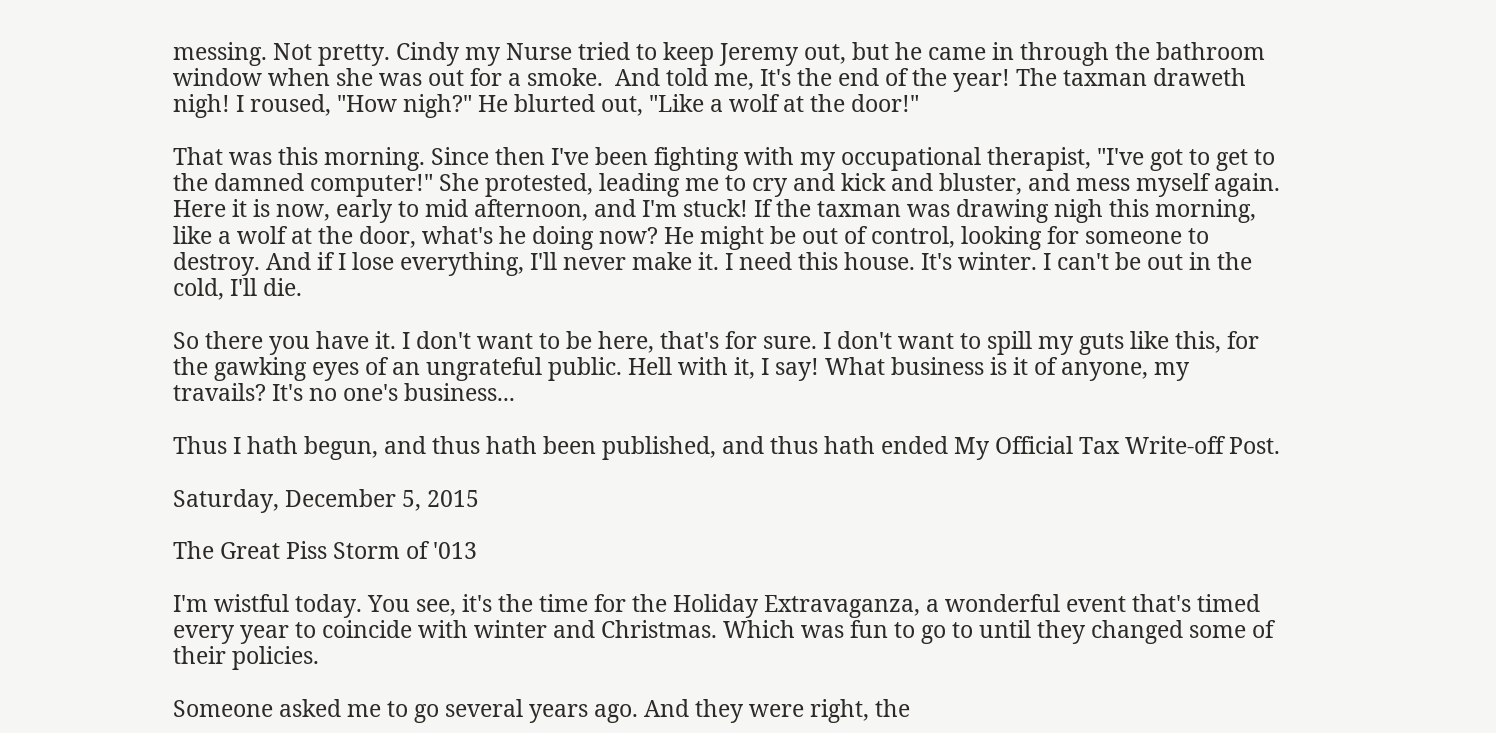messing. Not pretty. Cindy my Nurse tried to keep Jeremy out, but he came in through the bathroom window when she was out for a smoke.  And told me, It's the end of the year! The taxman draweth nigh! I roused, "How nigh?" He blurted out, "Like a wolf at the door!"

That was this morning. Since then I've been fighting with my occupational therapist, "I've got to get to the damned computer!" She protested, leading me to cry and kick and bluster, and mess myself again. Here it is now, early to mid afternoon, and I'm stuck! If the taxman was drawing nigh this morning, like a wolf at the door, what's he doing now? He might be out of control, looking for someone to destroy. And if I lose everything, I'll never make it. I need this house. It's winter. I can't be out in the cold, I'll die.

So there you have it. I don't want to be here, that's for sure. I don't want to spill my guts like this, for the gawking eyes of an ungrateful public. Hell with it, I say! What business is it of anyone, my travails? It's no one's business...

Thus I hath begun, and thus hath been published, and thus hath ended My Official Tax Write-off Post.

Saturday, December 5, 2015

The Great Piss Storm of '013

I'm wistful today. You see, it's the time for the Holiday Extravaganza, a wonderful event that's timed every year to coincide with winter and Christmas. Which was fun to go to until they changed some of their policies.

Someone asked me to go several years ago. And they were right, the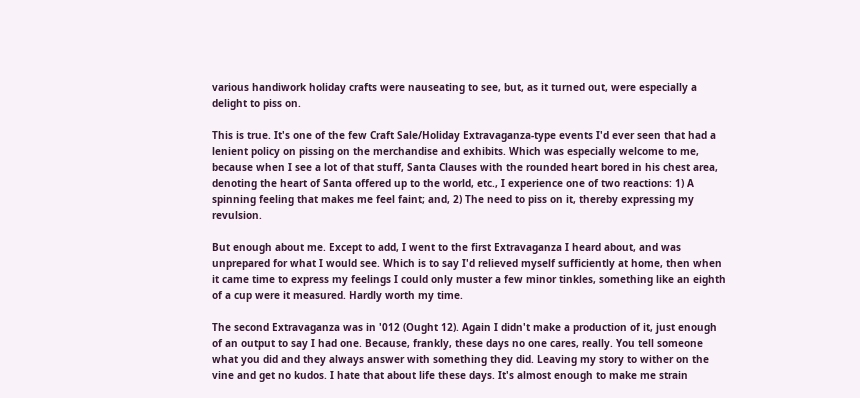various handiwork holiday crafts were nauseating to see, but, as it turned out, were especially a delight to piss on.

This is true. It's one of the few Craft Sale/Holiday Extravaganza-type events I'd ever seen that had a lenient policy on pissing on the merchandise and exhibits. Which was especially welcome to me, because when I see a lot of that stuff, Santa Clauses with the rounded heart bored in his chest area, denoting the heart of Santa offered up to the world, etc., I experience one of two reactions: 1) A spinning feeling that makes me feel faint; and, 2) The need to piss on it, thereby expressing my revulsion.

But enough about me. Except to add, I went to the first Extravaganza I heard about, and was unprepared for what I would see. Which is to say I'd relieved myself sufficiently at home, then when it came time to express my feelings I could only muster a few minor tinkles, something like an eighth of a cup were it measured. Hardly worth my time.

The second Extravaganza was in '012 (Ought 12). Again I didn't make a production of it, just enough of an output to say I had one. Because, frankly, these days no one cares, really. You tell someone what you did and they always answer with something they did. Leaving my story to wither on the vine and get no kudos. I hate that about life these days. It's almost enough to make me strain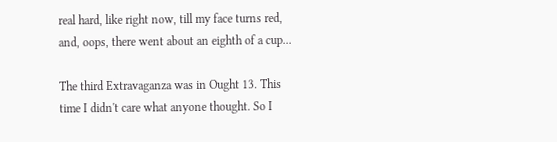real hard, like right now, till my face turns red, and, oops, there went about an eighth of a cup...

The third Extravaganza was in Ought 13. This time I didn't care what anyone thought. So I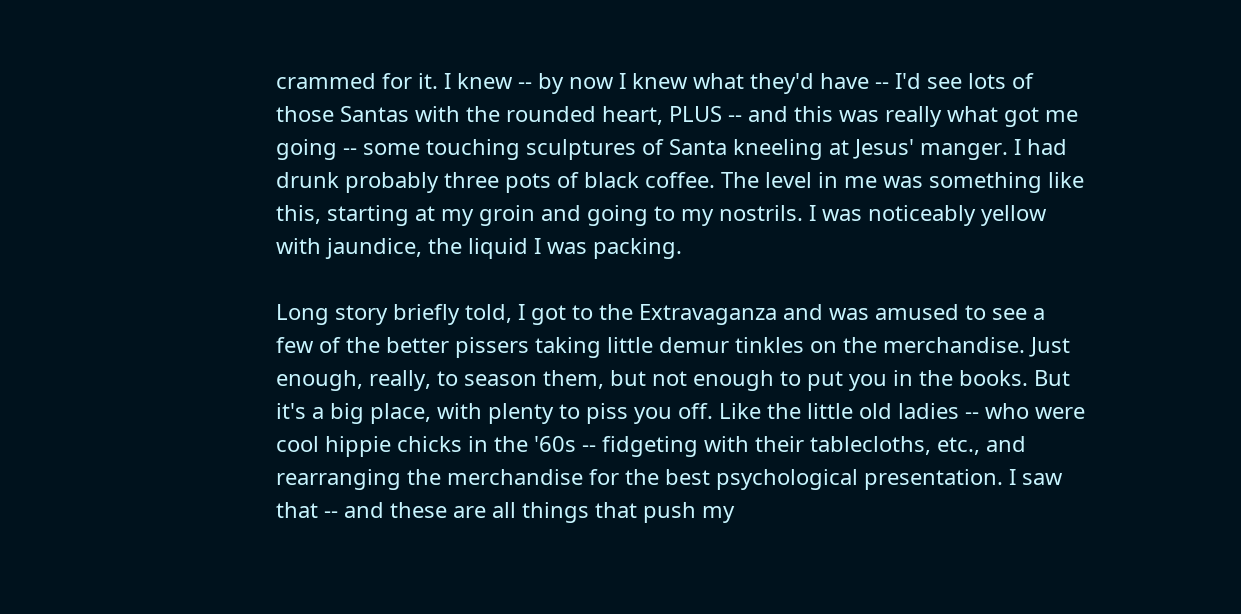crammed for it. I knew -- by now I knew what they'd have -- I'd see lots of those Santas with the rounded heart, PLUS -- and this was really what got me going -- some touching sculptures of Santa kneeling at Jesus' manger. I had drunk probably three pots of black coffee. The level in me was something like this, starting at my groin and going to my nostrils. I was noticeably yellow with jaundice, the liquid I was packing.

Long story briefly told, I got to the Extravaganza and was amused to see a few of the better pissers taking little demur tinkles on the merchandise. Just enough, really, to season them, but not enough to put you in the books. But it's a big place, with plenty to piss you off. Like the little old ladies -- who were cool hippie chicks in the '60s -- fidgeting with their tablecloths, etc., and rearranging the merchandise for the best psychological presentation. I saw that -- and these are all things that push my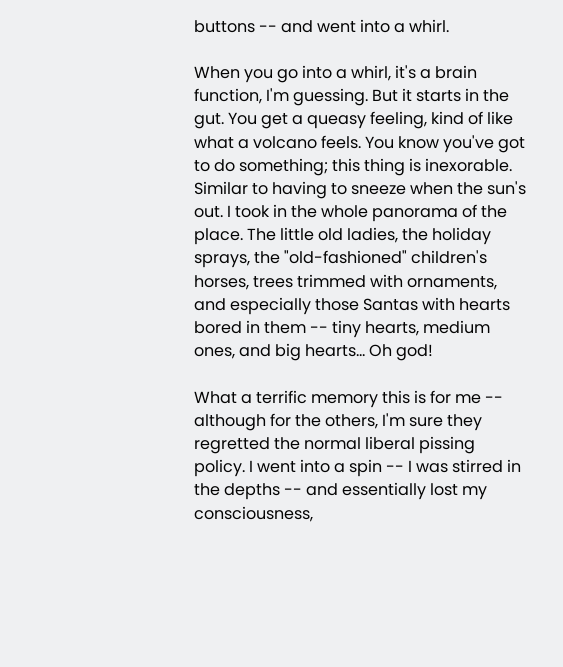buttons -- and went into a whirl.

When you go into a whirl, it's a brain function, I'm guessing. But it starts in the gut. You get a queasy feeling, kind of like what a volcano feels. You know you've got to do something; this thing is inexorable. Similar to having to sneeze when the sun's out. I took in the whole panorama of the place. The little old ladies, the holiday sprays, the "old-fashioned" children's horses, trees trimmed with ornaments, and especially those Santas with hearts bored in them -- tiny hearts, medium ones, and big hearts... Oh god!

What a terrific memory this is for me -- although for the others, I'm sure they regretted the normal liberal pissing policy. I went into a spin -- I was stirred in the depths -- and essentially lost my consciousness,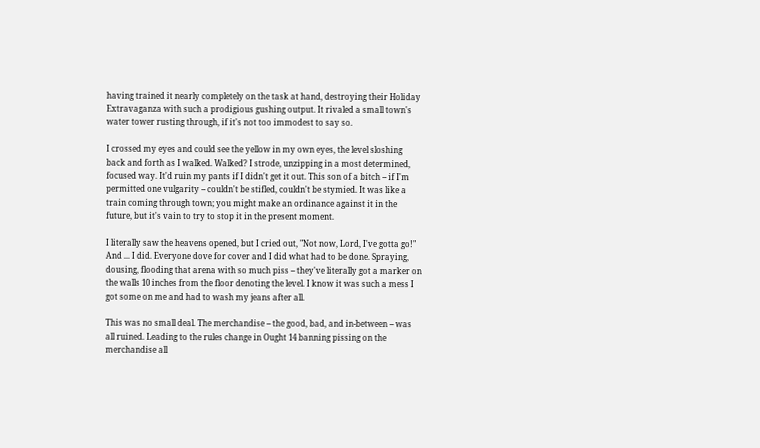having trained it nearly completely on the task at hand, destroying their Holiday Extravaganza with such a prodigious gushing output. It rivaled a small town's water tower rusting through, if it's not too immodest to say so.

I crossed my eyes and could see the yellow in my own eyes, the level sloshing back and forth as I walked. Walked? I strode, unzipping in a most determined, focused way. It'd ruin my pants if I didn't get it out. This son of a bitch -- if I'm permitted one vulgarity -- couldn't be stifled, couldn't be stymied. It was like a train coming through town; you might make an ordinance against it in the future, but it's vain to try to stop it in the present moment.

I literally saw the heavens opened, but I cried out, "Not now, Lord, I've gotta go!" And ... I did. Everyone dove for cover and I did what had to be done. Spraying, dousing, flooding that arena with so much piss -- they've literally got a marker on the walls 10 inches from the floor denoting the level. I know it was such a mess I got some on me and had to wash my jeans after all.

This was no small deal. The merchandise -- the good, bad, and in-between -- was all ruined. Leading to the rules change in Ought 14 banning pissing on the merchandise all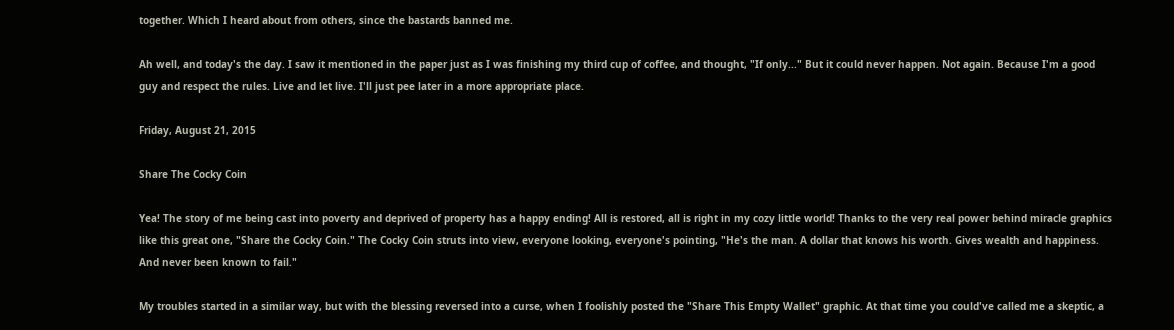together. Which I heard about from others, since the bastards banned me.

Ah well, and today's the day. I saw it mentioned in the paper just as I was finishing my third cup of coffee, and thought, "If only..." But it could never happen. Not again. Because I'm a good guy and respect the rules. Live and let live. I'll just pee later in a more appropriate place.

Friday, August 21, 2015

Share The Cocky Coin

Yea! The story of me being cast into poverty and deprived of property has a happy ending! All is restored, all is right in my cozy little world! Thanks to the very real power behind miracle graphics like this great one, "Share the Cocky Coin." The Cocky Coin struts into view, everyone looking, everyone's pointing, "He's the man. A dollar that knows his worth. Gives wealth and happiness. And never been known to fail."

My troubles started in a similar way, but with the blessing reversed into a curse, when I foolishly posted the "Share This Empty Wallet" graphic. At that time you could've called me a skeptic, a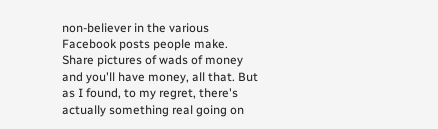non-believer in the various Facebook posts people make. Share pictures of wads of money and you'll have money, all that. But as I found, to my regret, there's actually something real going on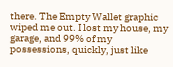there. The Empty Wallet graphic wiped me out. I lost my house, my garage, and 99% of my possessions, quickly, just like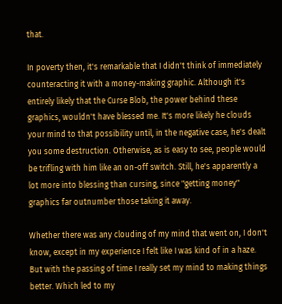that.

In poverty then, it's remarkable that I didn't think of immediately counteracting it with a money-making graphic. Although it's entirely likely that the Curse Blob, the power behind these graphics, wouldn't have blessed me. It's more likely he clouds your mind to that possibility until, in the negative case, he's dealt you some destruction. Otherwise, as is easy to see, people would be trifling with him like an on-off switch. Still, he's apparently a lot more into blessing than cursing, since "getting money" graphics far outnumber those taking it away.

Whether there was any clouding of my mind that went on, I don't know, except in my experience I felt like I was kind of in a haze. But with the passing of time I really set my mind to making things better. Which led to my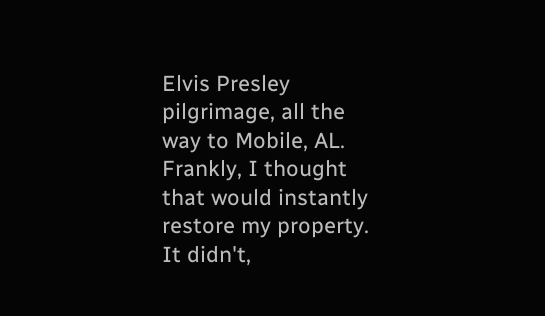Elvis Presley pilgrimage, all the way to Mobile, AL. Frankly, I thought that would instantly restore my property. It didn't,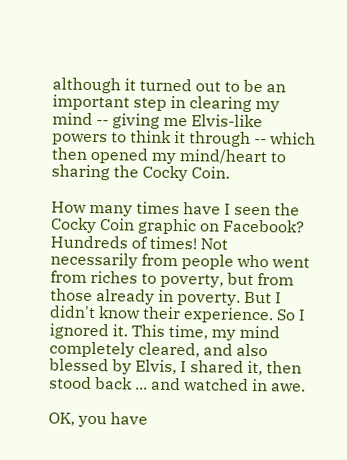although it turned out to be an important step in clearing my mind -- giving me Elvis-like powers to think it through -- which then opened my mind/heart to sharing the Cocky Coin.

How many times have I seen the Cocky Coin graphic on Facebook? Hundreds of times! Not necessarily from people who went from riches to poverty, but from those already in poverty. But I didn't know their experience. So I ignored it. This time, my mind completely cleared, and also blessed by Elvis, I shared it, then stood back ... and watched in awe.

OK, you have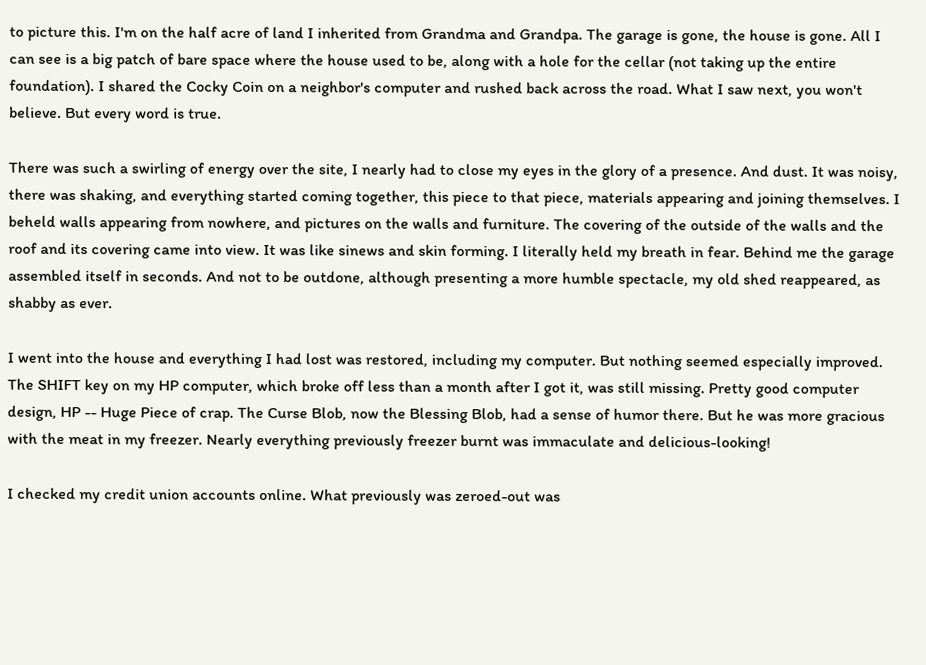to picture this. I'm on the half acre of land I inherited from Grandma and Grandpa. The garage is gone, the house is gone. All I can see is a big patch of bare space where the house used to be, along with a hole for the cellar (not taking up the entire foundation). I shared the Cocky Coin on a neighbor's computer and rushed back across the road. What I saw next, you won't believe. But every word is true.

There was such a swirling of energy over the site, I nearly had to close my eyes in the glory of a presence. And dust. It was noisy, there was shaking, and everything started coming together, this piece to that piece, materials appearing and joining themselves. I beheld walls appearing from nowhere, and pictures on the walls and furniture. The covering of the outside of the walls and the roof and its covering came into view. It was like sinews and skin forming. I literally held my breath in fear. Behind me the garage assembled itself in seconds. And not to be outdone, although presenting a more humble spectacle, my old shed reappeared, as shabby as ever.

I went into the house and everything I had lost was restored, including my computer. But nothing seemed especially improved. The SHIFT key on my HP computer, which broke off less than a month after I got it, was still missing. Pretty good computer design, HP -- Huge Piece of crap. The Curse Blob, now the Blessing Blob, had a sense of humor there. But he was more gracious with the meat in my freezer. Nearly everything previously freezer burnt was immaculate and delicious-looking!

I checked my credit union accounts online. What previously was zeroed-out was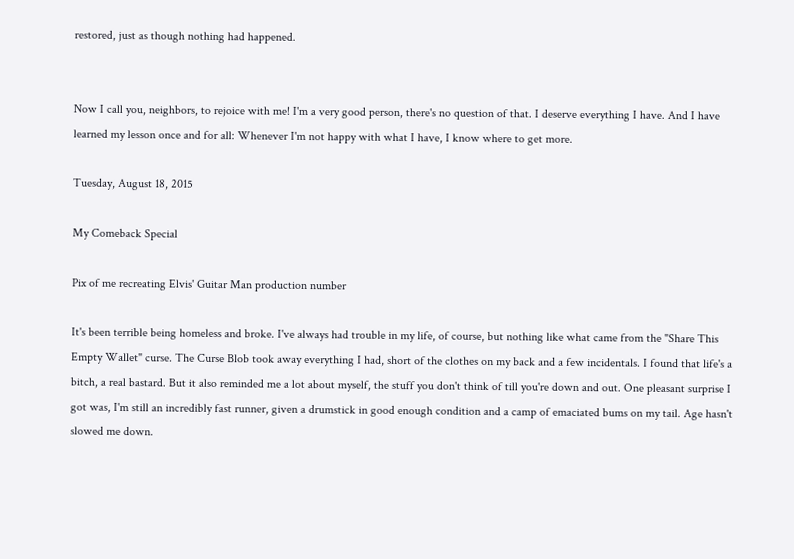restored, just as though nothing had happened.


Now I call you, neighbors, to rejoice with me! I'm a very good person, there's no question of that. I deserve everything I have. And I have learned my lesson once and for all: Whenever I'm not happy with what I have, I know where to get more.

Tuesday, August 18, 2015

My Comeback Special

Pix of me recreating Elvis' Guitar Man production number

It's been terrible being homeless and broke. I've always had trouble in my life, of course, but nothing like what came from the "Share This Empty Wallet" curse. The Curse Blob took away everything I had, short of the clothes on my back and a few incidentals. I found that life's a bitch, a real bastard. But it also reminded me a lot about myself, the stuff you don't think of till you're down and out. One pleasant surprise I got was, I'm still an incredibly fast runner, given a drumstick in good enough condition and a camp of emaciated bums on my tail. Age hasn't slowed me down.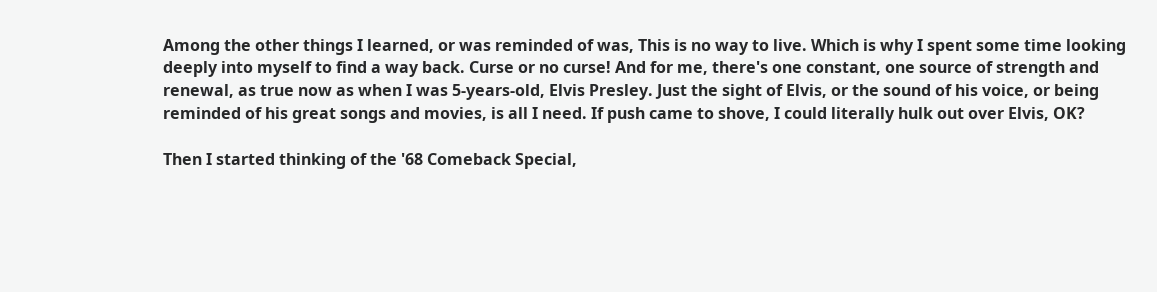Among the other things I learned, or was reminded of was, This is no way to live. Which is why I spent some time looking deeply into myself to find a way back. Curse or no curse! And for me, there's one constant, one source of strength and renewal, as true now as when I was 5-years-old, Elvis Presley. Just the sight of Elvis, or the sound of his voice, or being reminded of his great songs and movies, is all I need. If push came to shove, I could literally hulk out over Elvis, OK?

Then I started thinking of the '68 Comeback Special,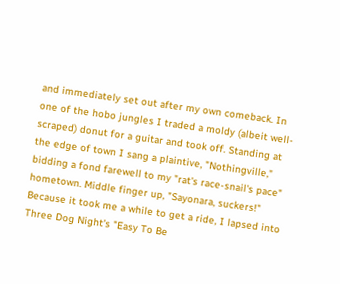and immediately set out after my own comeback. In one of the hobo jungles I traded a moldy (albeit well-scraped) donut for a guitar and took off. Standing at the edge of town I sang a plaintive, "Nothingville," bidding a fond farewell to my "rat's race-snail's pace" hometown. Middle finger up, "Sayonara, suckers!" Because it took me a while to get a ride, I lapsed into Three Dog Night's "Easy To Be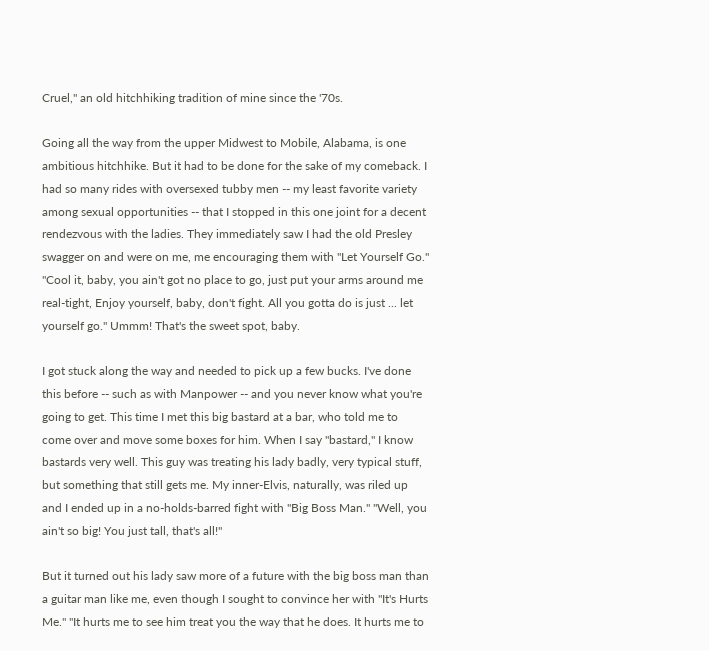Cruel," an old hitchhiking tradition of mine since the '70s.

Going all the way from the upper Midwest to Mobile, Alabama, is one ambitious hitchhike. But it had to be done for the sake of my comeback. I had so many rides with oversexed tubby men -- my least favorite variety among sexual opportunities -- that I stopped in this one joint for a decent rendezvous with the ladies. They immediately saw I had the old Presley swagger on and were on me, me encouraging them with "Let Yourself Go." "Cool it, baby, you ain't got no place to go, just put your arms around me real-tight, Enjoy yourself, baby, don't fight. All you gotta do is just ... let yourself go." Ummm! That's the sweet spot, baby.

I got stuck along the way and needed to pick up a few bucks. I've done this before -- such as with Manpower -- and you never know what you're going to get. This time I met this big bastard at a bar, who told me to come over and move some boxes for him. When I say "bastard," I know bastards very well. This guy was treating his lady badly, very typical stuff, but something that still gets me. My inner-Elvis, naturally, was riled up and I ended up in a no-holds-barred fight with "Big Boss Man." "Well, you ain't so big! You just tall, that's all!"

But it turned out his lady saw more of a future with the big boss man than a guitar man like me, even though I sought to convince her with "It's Hurts Me." "It hurts me to see him treat you the way that he does. It hurts me to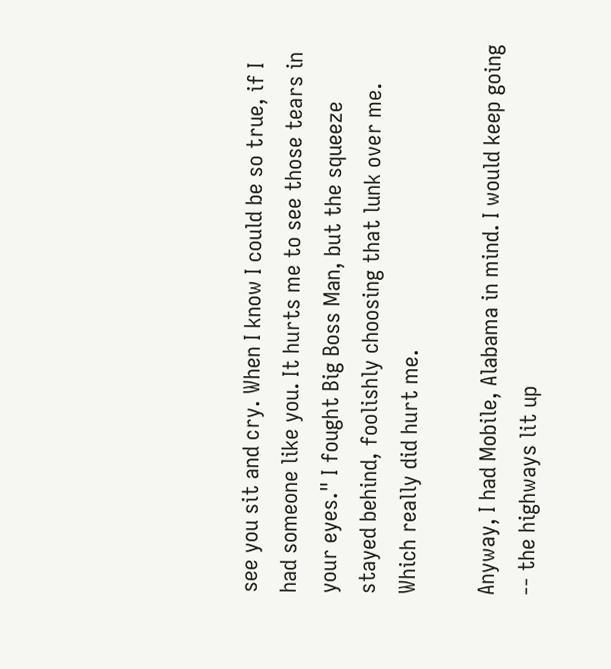see you sit and cry. When I know I could be so true, if I had someone like you. It hurts me to see those tears in your eyes." I fought Big Boss Man, but the squeeze stayed behind, foolishly choosing that lunk over me. Which really did hurt me.

Anyway, I had Mobile, Alabama in mind. I would keep going -- the highways lit up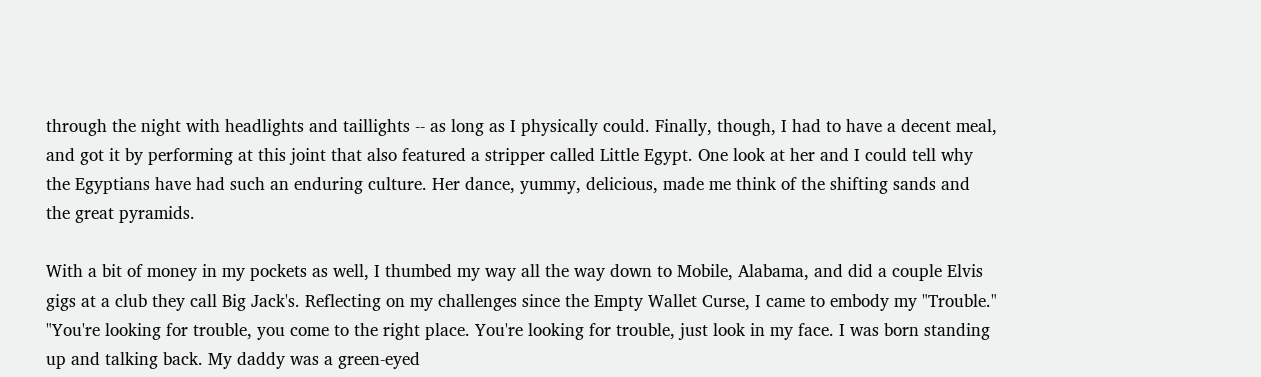through the night with headlights and taillights -- as long as I physically could. Finally, though, I had to have a decent meal, and got it by performing at this joint that also featured a stripper called Little Egypt. One look at her and I could tell why the Egyptians have had such an enduring culture. Her dance, yummy, delicious, made me think of the shifting sands and the great pyramids.

With a bit of money in my pockets as well, I thumbed my way all the way down to Mobile, Alabama, and did a couple Elvis gigs at a club they call Big Jack's. Reflecting on my challenges since the Empty Wallet Curse, I came to embody my "Trouble." "You're looking for trouble, you come to the right place. You're looking for trouble, just look in my face. I was born standing up and talking back. My daddy was a green-eyed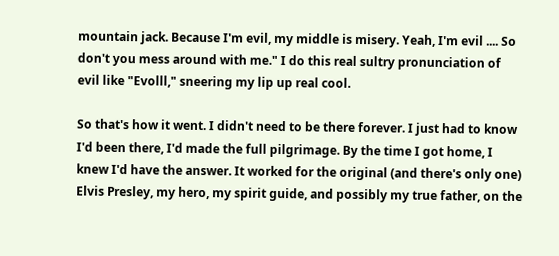mountain jack. Because I'm evil, my middle is misery. Yeah, I'm evil .... So don't you mess around with me." I do this real sultry pronunciation of evil like "Evolll," sneering my lip up real cool.

So that's how it went. I didn't need to be there forever. I just had to know I'd been there, I'd made the full pilgrimage. By the time I got home, I knew I'd have the answer. It worked for the original (and there's only one) Elvis Presley, my hero, my spirit guide, and possibly my true father, on the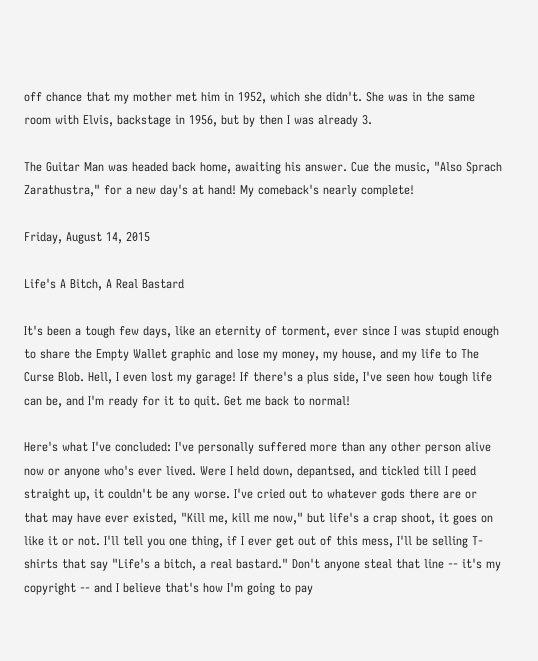off chance that my mother met him in 1952, which she didn't. She was in the same room with Elvis, backstage in 1956, but by then I was already 3.

The Guitar Man was headed back home, awaiting his answer. Cue the music, "Also Sprach Zarathustra," for a new day's at hand! My comeback's nearly complete!

Friday, August 14, 2015

Life's A Bitch, A Real Bastard

It's been a tough few days, like an eternity of torment, ever since I was stupid enough to share the Empty Wallet graphic and lose my money, my house, and my life to The Curse Blob. Hell, I even lost my garage! If there's a plus side, I've seen how tough life can be, and I'm ready for it to quit. Get me back to normal!

Here's what I've concluded: I've personally suffered more than any other person alive now or anyone who's ever lived. Were I held down, depantsed, and tickled till I peed straight up, it couldn't be any worse. I've cried out to whatever gods there are or that may have ever existed, "Kill me, kill me now," but life's a crap shoot, it goes on like it or not. I'll tell you one thing, if I ever get out of this mess, I'll be selling T-shirts that say "Life's a bitch, a real bastard." Don't anyone steal that line -- it's my copyright -- and I believe that's how I'm going to pay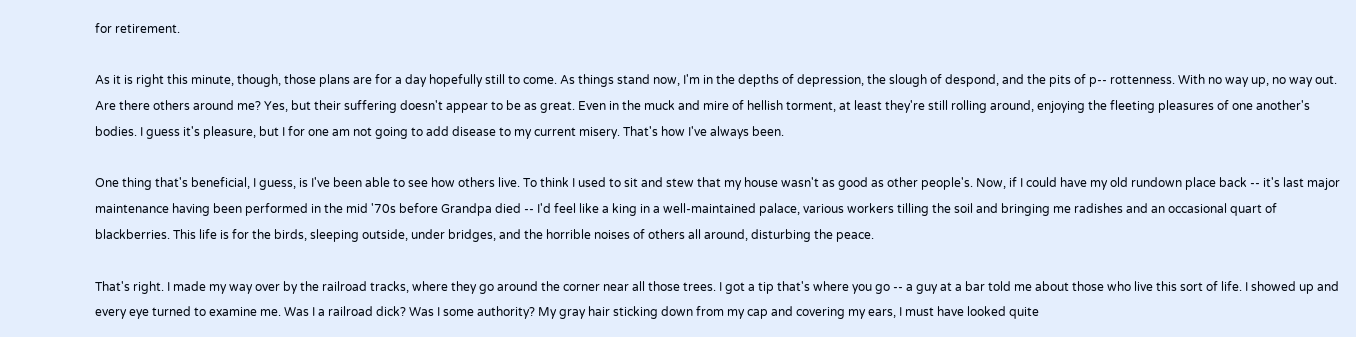for retirement.

As it is right this minute, though, those plans are for a day hopefully still to come. As things stand now, I'm in the depths of depression, the slough of despond, and the pits of p-- rottenness. With no way up, no way out. Are there others around me? Yes, but their suffering doesn't appear to be as great. Even in the muck and mire of hellish torment, at least they're still rolling around, enjoying the fleeting pleasures of one another's bodies. I guess it's pleasure, but I for one am not going to add disease to my current misery. That's how I've always been.

One thing that's beneficial, I guess, is I've been able to see how others live. To think I used to sit and stew that my house wasn't as good as other people's. Now, if I could have my old rundown place back -- it's last major maintenance having been performed in the mid '70s before Grandpa died -- I'd feel like a king in a well-maintained palace, various workers tilling the soil and bringing me radishes and an occasional quart of blackberries. This life is for the birds, sleeping outside, under bridges, and the horrible noises of others all around, disturbing the peace.

That's right. I made my way over by the railroad tracks, where they go around the corner near all those trees. I got a tip that's where you go -- a guy at a bar told me about those who live this sort of life. I showed up and every eye turned to examine me. Was I a railroad dick? Was I some authority? My gray hair sticking down from my cap and covering my ears, I must have looked quite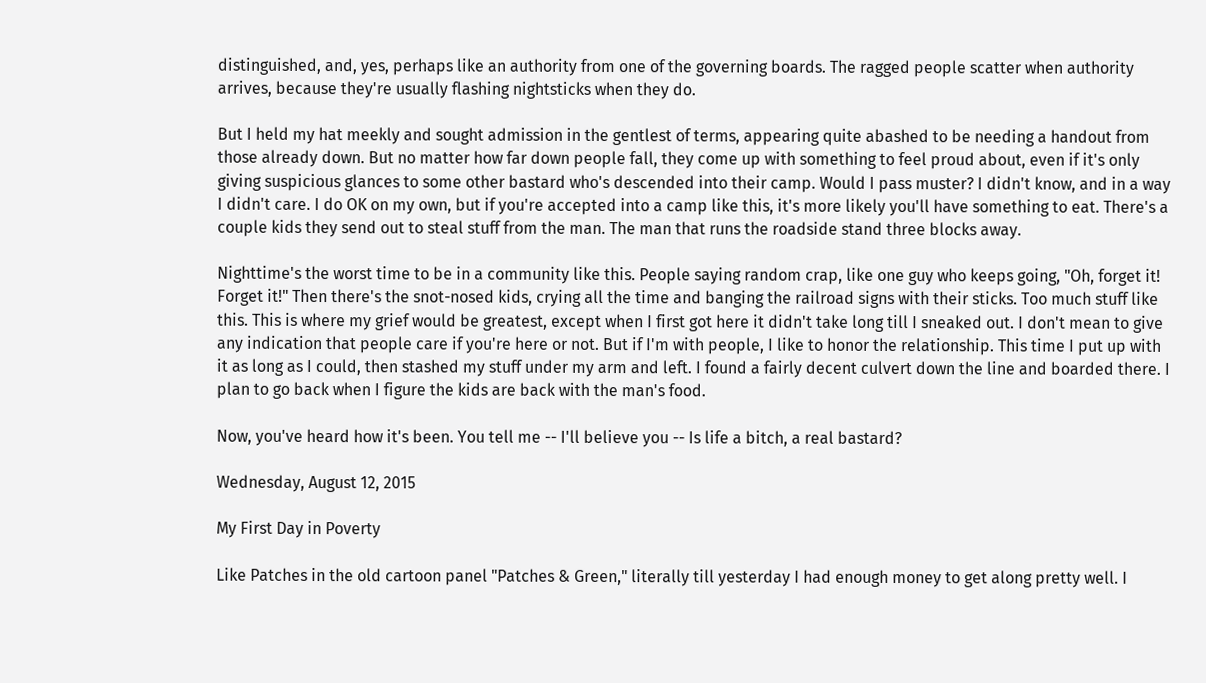distinguished, and, yes, perhaps like an authority from one of the governing boards. The ragged people scatter when authority arrives, because they're usually flashing nightsticks when they do.

But I held my hat meekly and sought admission in the gentlest of terms, appearing quite abashed to be needing a handout from those already down. But no matter how far down people fall, they come up with something to feel proud about, even if it's only giving suspicious glances to some other bastard who's descended into their camp. Would I pass muster? I didn't know, and in a way I didn't care. I do OK on my own, but if you're accepted into a camp like this, it's more likely you'll have something to eat. There's a couple kids they send out to steal stuff from the man. The man that runs the roadside stand three blocks away.

Nighttime's the worst time to be in a community like this. People saying random crap, like one guy who keeps going, "Oh, forget it! Forget it!" Then there's the snot-nosed kids, crying all the time and banging the railroad signs with their sticks. Too much stuff like this. This is where my grief would be greatest, except when I first got here it didn't take long till I sneaked out. I don't mean to give any indication that people care if you're here or not. But if I'm with people, I like to honor the relationship. This time I put up with it as long as I could, then stashed my stuff under my arm and left. I found a fairly decent culvert down the line and boarded there. I plan to go back when I figure the kids are back with the man's food.

Now, you've heard how it's been. You tell me -- I'll believe you -- Is life a bitch, a real bastard?

Wednesday, August 12, 2015

My First Day in Poverty

Like Patches in the old cartoon panel "Patches & Green," literally till yesterday I had enough money to get along pretty well. I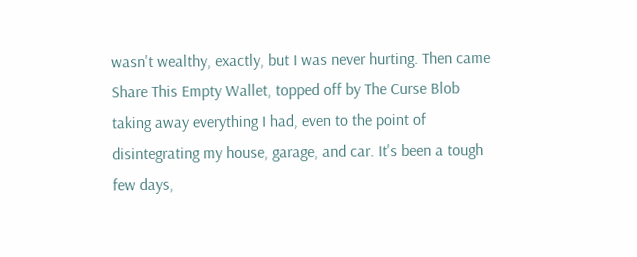wasn't wealthy, exactly, but I was never hurting. Then came Share This Empty Wallet, topped off by The Curse Blob taking away everything I had, even to the point of disintegrating my house, garage, and car. It's been a tough few days,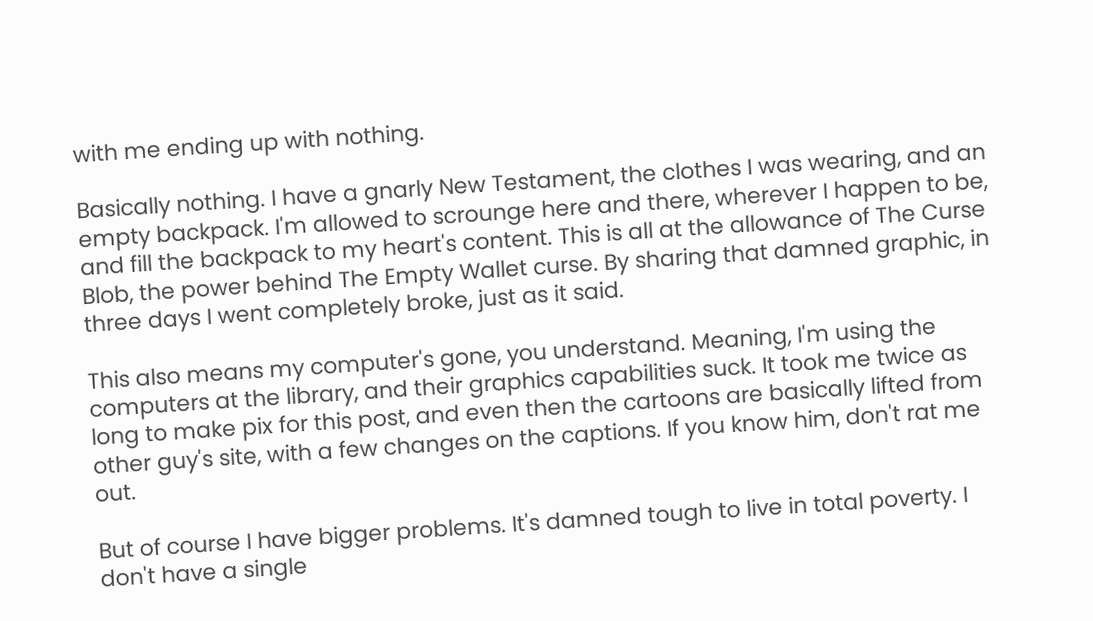with me ending up with nothing.

Basically nothing. I have a gnarly New Testament, the clothes I was wearing, and an empty backpack. I'm allowed to scrounge here and there, wherever I happen to be, and fill the backpack to my heart's content. This is all at the allowance of The Curse Blob, the power behind The Empty Wallet curse. By sharing that damned graphic, in three days I went completely broke, just as it said.

This also means my computer's gone, you understand. Meaning, I'm using the computers at the library, and their graphics capabilities suck. It took me twice as long to make pix for this post, and even then the cartoons are basically lifted from other guy's site, with a few changes on the captions. If you know him, don't rat me out.

But of course I have bigger problems. It's damned tough to live in total poverty. I don't have a single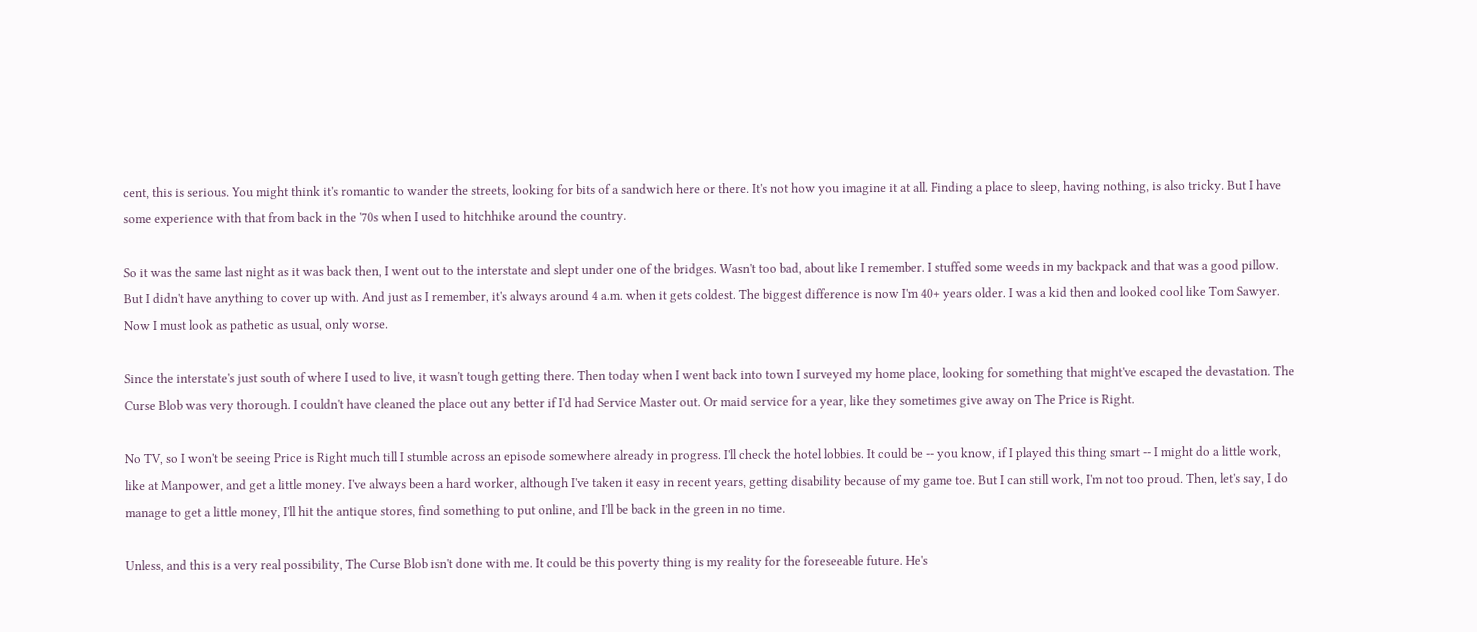cent, this is serious. You might think it's romantic to wander the streets, looking for bits of a sandwich here or there. It's not how you imagine it at all. Finding a place to sleep, having nothing, is also tricky. But I have some experience with that from back in the '70s when I used to hitchhike around the country.

So it was the same last night as it was back then, I went out to the interstate and slept under one of the bridges. Wasn't too bad, about like I remember. I stuffed some weeds in my backpack and that was a good pillow. But I didn't have anything to cover up with. And just as I remember, it's always around 4 a.m. when it gets coldest. The biggest difference is now I'm 40+ years older. I was a kid then and looked cool like Tom Sawyer. Now I must look as pathetic as usual, only worse.

Since the interstate's just south of where I used to live, it wasn't tough getting there. Then today when I went back into town I surveyed my home place, looking for something that might've escaped the devastation. The Curse Blob was very thorough. I couldn't have cleaned the place out any better if I'd had Service Master out. Or maid service for a year, like they sometimes give away on The Price is Right.

No TV, so I won't be seeing Price is Right much till I stumble across an episode somewhere already in progress. I'll check the hotel lobbies. It could be -- you know, if I played this thing smart -- I might do a little work, like at Manpower, and get a little money. I've always been a hard worker, although I've taken it easy in recent years, getting disability because of my game toe. But I can still work, I'm not too proud. Then, let's say, I do manage to get a little money, I'll hit the antique stores, find something to put online, and I'll be back in the green in no time.

Unless, and this is a very real possibility, The Curse Blob isn't done with me. It could be this poverty thing is my reality for the foreseeable future. He's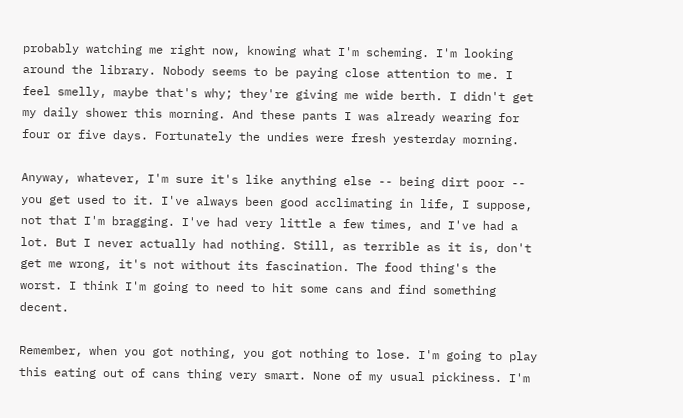probably watching me right now, knowing what I'm scheming. I'm looking around the library. Nobody seems to be paying close attention to me. I feel smelly, maybe that's why; they're giving me wide berth. I didn't get my daily shower this morning. And these pants I was already wearing for four or five days. Fortunately the undies were fresh yesterday morning.

Anyway, whatever, I'm sure it's like anything else -- being dirt poor -- you get used to it. I've always been good acclimating in life, I suppose, not that I'm bragging. I've had very little a few times, and I've had a lot. But I never actually had nothing. Still, as terrible as it is, don't get me wrong, it's not without its fascination. The food thing's the worst. I think I'm going to need to hit some cans and find something decent.

Remember, when you got nothing, you got nothing to lose. I'm going to play this eating out of cans thing very smart. None of my usual pickiness. I'm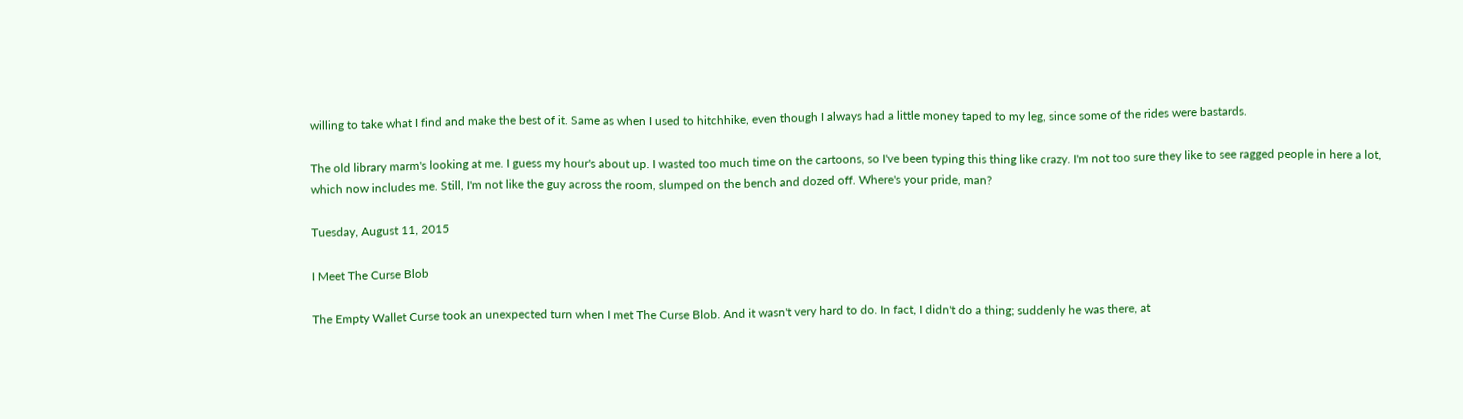willing to take what I find and make the best of it. Same as when I used to hitchhike, even though I always had a little money taped to my leg, since some of the rides were bastards.

The old library marm's looking at me. I guess my hour's about up. I wasted too much time on the cartoons, so I've been typing this thing like crazy. I'm not too sure they like to see ragged people in here a lot, which now includes me. Still, I'm not like the guy across the room, slumped on the bench and dozed off. Where's your pride, man?

Tuesday, August 11, 2015

I Meet The Curse Blob

The Empty Wallet Curse took an unexpected turn when I met The Curse Blob. And it wasn't very hard to do. In fact, I didn't do a thing; suddenly he was there, at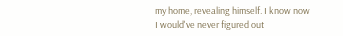my home, revealing himself. I know now I would've never figured out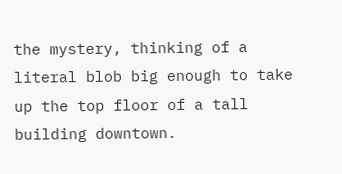the mystery, thinking of a literal blob big enough to take up the top floor of a tall building downtown.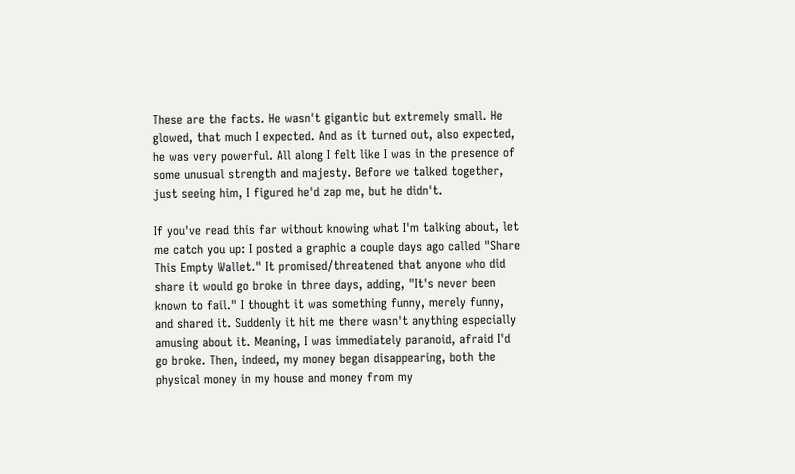These are the facts. He wasn't gigantic but extremely small. He glowed, that much I expected. And as it turned out, also expected, he was very powerful. All along I felt like I was in the presence of some unusual strength and majesty. Before we talked together, just seeing him, I figured he'd zap me, but he didn't.

If you've read this far without knowing what I'm talking about, let me catch you up: I posted a graphic a couple days ago called "Share This Empty Wallet." It promised/threatened that anyone who did share it would go broke in three days, adding, "It's never been known to fail." I thought it was something funny, merely funny, and shared it. Suddenly it hit me there wasn't anything especially amusing about it. Meaning, I was immediately paranoid, afraid I'd go broke. Then, indeed, my money began disappearing, both the physical money in my house and money from my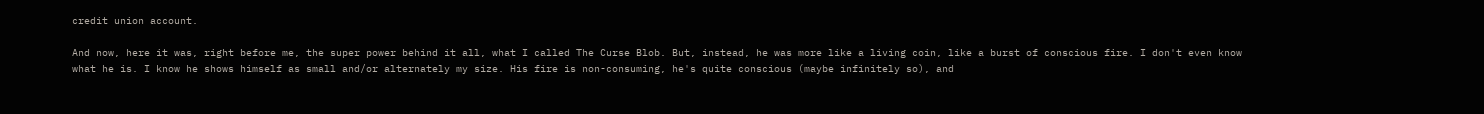credit union account.

And now, here it was, right before me, the super power behind it all, what I called The Curse Blob. But, instead, he was more like a living coin, like a burst of conscious fire. I don't even know what he is. I know he shows himself as small and/or alternately my size. His fire is non-consuming, he's quite conscious (maybe infinitely so), and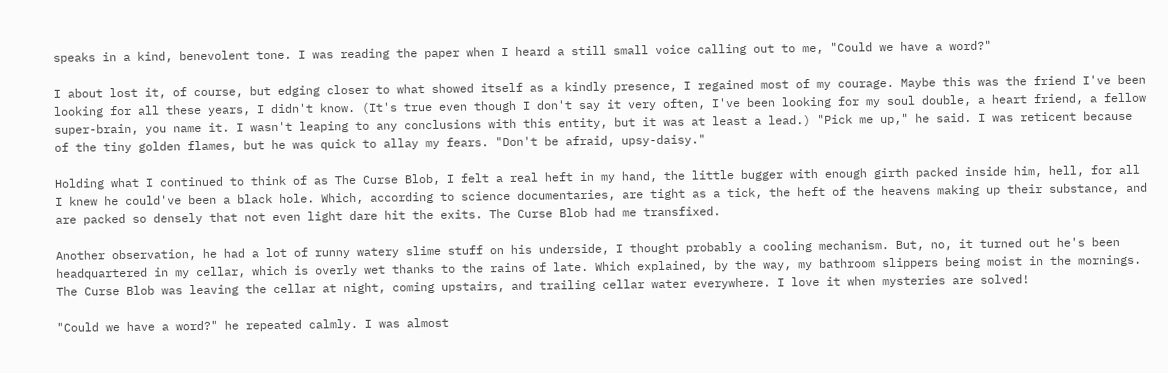speaks in a kind, benevolent tone. I was reading the paper when I heard a still small voice calling out to me, "Could we have a word?"

I about lost it, of course, but edging closer to what showed itself as a kindly presence, I regained most of my courage. Maybe this was the friend I've been looking for all these years, I didn't know. (It's true even though I don't say it very often, I've been looking for my soul double, a heart friend, a fellow super-brain, you name it. I wasn't leaping to any conclusions with this entity, but it was at least a lead.) "Pick me up," he said. I was reticent because of the tiny golden flames, but he was quick to allay my fears. "Don't be afraid, upsy-daisy."

Holding what I continued to think of as The Curse Blob, I felt a real heft in my hand, the little bugger with enough girth packed inside him, hell, for all I knew he could've been a black hole. Which, according to science documentaries, are tight as a tick, the heft of the heavens making up their substance, and are packed so densely that not even light dare hit the exits. The Curse Blob had me transfixed.

Another observation, he had a lot of runny watery slime stuff on his underside, I thought probably a cooling mechanism. But, no, it turned out he's been headquartered in my cellar, which is overly wet thanks to the rains of late. Which explained, by the way, my bathroom slippers being moist in the mornings. The Curse Blob was leaving the cellar at night, coming upstairs, and trailing cellar water everywhere. I love it when mysteries are solved!

"Could we have a word?" he repeated calmly. I was almost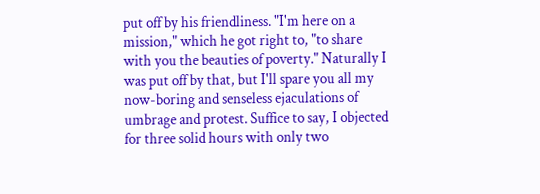put off by his friendliness. "I'm here on a mission," which he got right to, "to share with you the beauties of poverty." Naturally I was put off by that, but I'll spare you all my now-boring and senseless ejaculations of umbrage and protest. Suffice to say, I objected for three solid hours with only two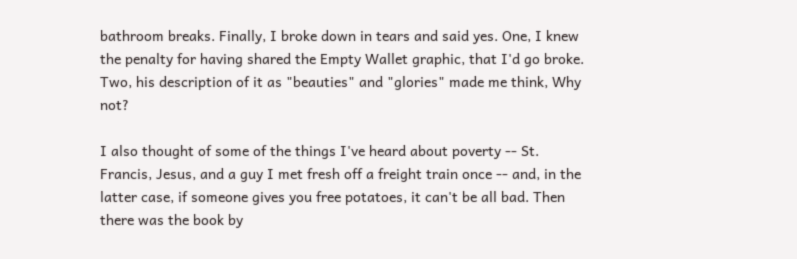bathroom breaks. Finally, I broke down in tears and said yes. One, I knew the penalty for having shared the Empty Wallet graphic, that I'd go broke. Two, his description of it as "beauties" and "glories" made me think, Why not?

I also thought of some of the things I've heard about poverty -- St. Francis, Jesus, and a guy I met fresh off a freight train once -- and, in the latter case, if someone gives you free potatoes, it can't be all bad. Then there was the book by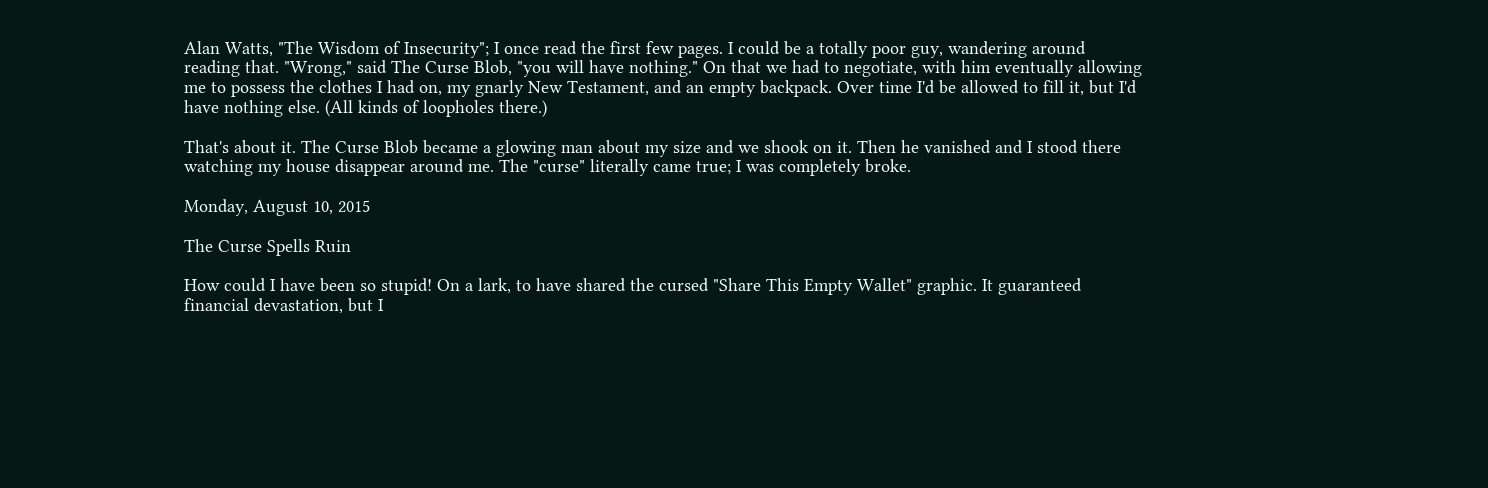Alan Watts, "The Wisdom of Insecurity"; I once read the first few pages. I could be a totally poor guy, wandering around reading that. "Wrong," said The Curse Blob, "you will have nothing." On that we had to negotiate, with him eventually allowing me to possess the clothes I had on, my gnarly New Testament, and an empty backpack. Over time I'd be allowed to fill it, but I'd have nothing else. (All kinds of loopholes there.)

That's about it. The Curse Blob became a glowing man about my size and we shook on it. Then he vanished and I stood there watching my house disappear around me. The "curse" literally came true; I was completely broke.

Monday, August 10, 2015

The Curse Spells Ruin

How could I have been so stupid! On a lark, to have shared the cursed "Share This Empty Wallet" graphic. It guaranteed financial devastation, but I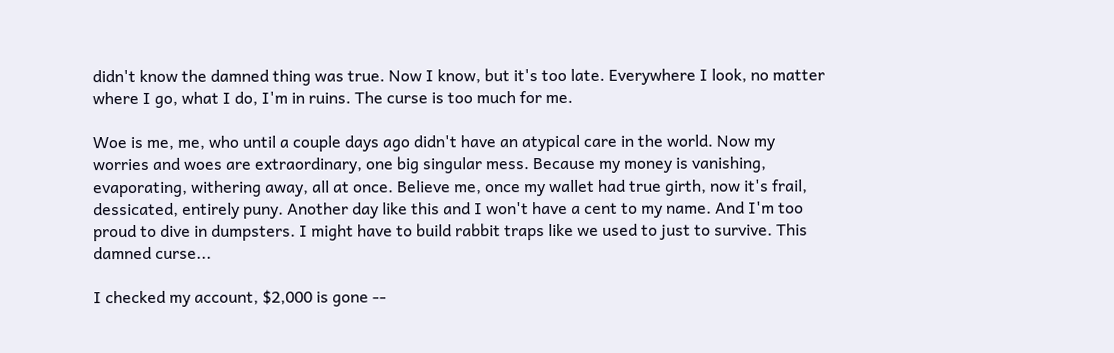didn't know the damned thing was true. Now I know, but it's too late. Everywhere I look, no matter where I go, what I do, I'm in ruins. The curse is too much for me.

Woe is me, me, who until a couple days ago didn't have an atypical care in the world. Now my worries and woes are extraordinary, one big singular mess. Because my money is vanishing, evaporating, withering away, all at once. Believe me, once my wallet had true girth, now it's frail, dessicated, entirely puny. Another day like this and I won't have a cent to my name. And I'm too proud to dive in dumpsters. I might have to build rabbit traps like we used to just to survive. This damned curse...

I checked my account, $2,000 is gone --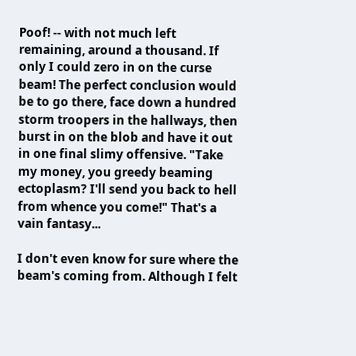Poof! -- with not much left remaining, around a thousand. If only I could zero in on the curse beam! The perfect conclusion would be to go there, face down a hundred storm troopers in the hallways, then burst in on the blob and have it out in one final slimy offensive. "Take my money, you greedy beaming ectoplasm? I'll send you back to hell from whence you come!" That's a vain fantasy...

I don't even know for sure where the beam's coming from. Although I felt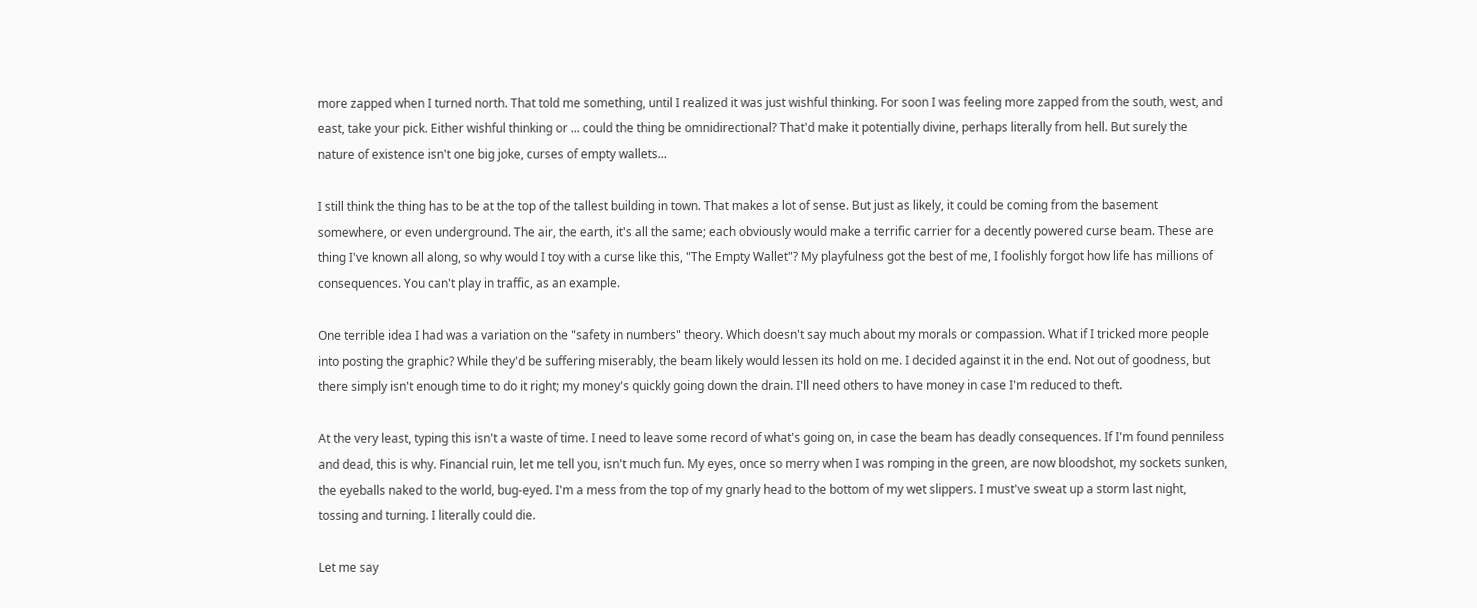more zapped when I turned north. That told me something, until I realized it was just wishful thinking. For soon I was feeling more zapped from the south, west, and east, take your pick. Either wishful thinking or ... could the thing be omnidirectional? That'd make it potentially divine, perhaps literally from hell. But surely the nature of existence isn't one big joke, curses of empty wallets...

I still think the thing has to be at the top of the tallest building in town. That makes a lot of sense. But just as likely, it could be coming from the basement somewhere, or even underground. The air, the earth, it's all the same; each obviously would make a terrific carrier for a decently powered curse beam. These are thing I've known all along, so why would I toy with a curse like this, "The Empty Wallet"? My playfulness got the best of me, I foolishly forgot how life has millions of consequences. You can't play in traffic, as an example.

One terrible idea I had was a variation on the "safety in numbers" theory. Which doesn't say much about my morals or compassion. What if I tricked more people into posting the graphic? While they'd be suffering miserably, the beam likely would lessen its hold on me. I decided against it in the end. Not out of goodness, but there simply isn't enough time to do it right; my money's quickly going down the drain. I'll need others to have money in case I'm reduced to theft.

At the very least, typing this isn't a waste of time. I need to leave some record of what's going on, in case the beam has deadly consequences. If I'm found penniless and dead, this is why. Financial ruin, let me tell you, isn't much fun. My eyes, once so merry when I was romping in the green, are now bloodshot, my sockets sunken, the eyeballs naked to the world, bug-eyed. I'm a mess from the top of my gnarly head to the bottom of my wet slippers. I must've sweat up a storm last night, tossing and turning. I literally could die.

Let me say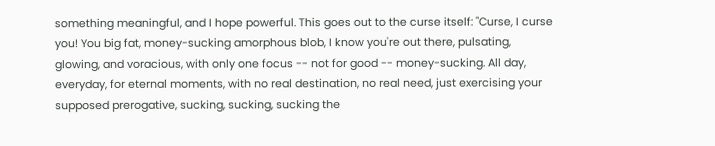something meaningful, and I hope powerful. This goes out to the curse itself: "Curse, I curse you! You big fat, money-sucking amorphous blob, I know you're out there, pulsating, glowing, and voracious, with only one focus -- not for good -- money-sucking. All day, everyday, for eternal moments, with no real destination, no real need, just exercising your supposed prerogative, sucking, sucking, sucking the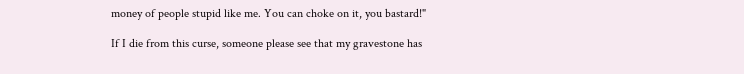money of people stupid like me. You can choke on it, you bastard!"

If I die from this curse, someone please see that my gravestone has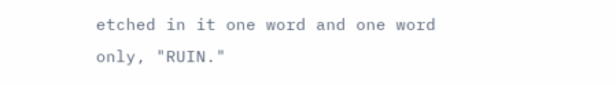etched in it one word and one word only, "RUIN."